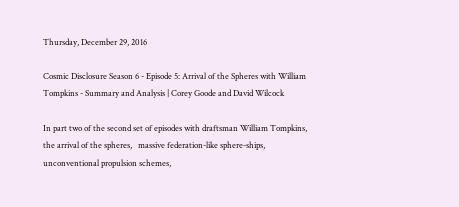Thursday, December 29, 2016

Cosmic Disclosure Season 6 - Episode 5: Arrival of the Spheres with William Tompkins - Summary and Analysis | Corey Goode and David Wilcock

In part two of the second set of episodes with draftsman William Tompkins, the arrival of the spheres,   massive federation-like sphere-ships, unconventional propulsion schemes,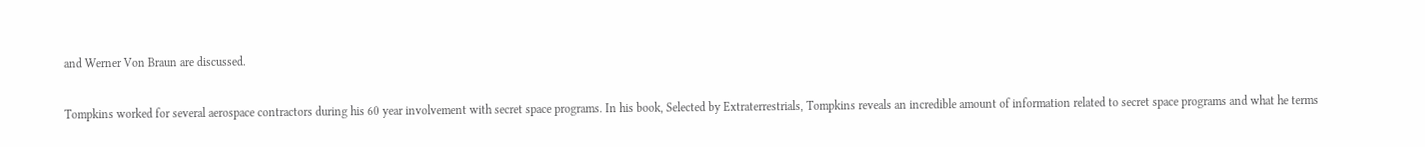and Werner Von Braun are discussed.

Tompkins worked for several aerospace contractors during his 60 year involvement with secret space programs. In his book, Selected by Extraterrestrials, Tompkins reveals an incredible amount of information related to secret space programs and what he terms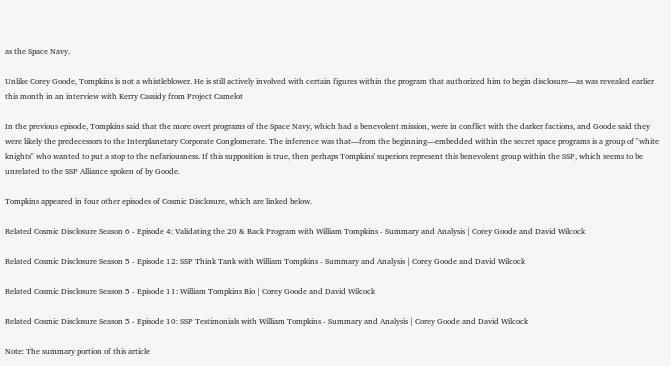as the Space Navy.

Unlike Corey Goode, Tompkins is not a whistleblower. He is still actively involved with certain figures within the program that authorized him to begin disclosure—as was revealed earlier this month in an interview with Kerry Cassidy from Project Camelot

In the previous episode, Tompkins said that the more overt programs of the Space Navy, which had a benevolent mission, were in conflict with the darker factions, and Goode said they were likely the predecessors to the Interplanetary Corporate Conglomerate. The inference was that—from the beginning—embedded within the secret space programs is a group of "white knights" who wanted to put a stop to the nefariousness. If this supposition is true, then perhaps Tompkins' superiors represent this benevolent group within the SSP, which seems to be unrelated to the SSP Alliance spoken of by Goode.

Tompkins appeared in four other episodes of Cosmic Disclosure, which are linked below.

Related Cosmic Disclosure Season 6 - Episode 4: Validating the 20 & Back Program with William Tompkins - Summary and Analysis | Corey Goode and David Wilcock

Related Cosmic Disclosure Season 5 - Episode 12: SSP Think Tank with William Tompkins - Summary and Analysis | Corey Goode and David Wilcock

Related Cosmic Disclosure Season 5 - Episode 11: William Tompkins Bio | Corey Goode and David Wilcock

Related Cosmic Disclosure Season 5 - Episode 10: SSP Testimonials with William Tompkins - Summary and Analysis | Corey Goode and David Wilcock

Note: The summary portion of this article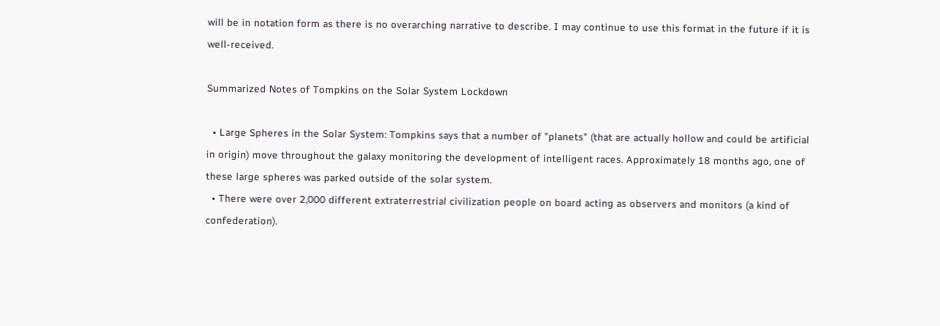will be in notation form as there is no overarching narrative to describe. I may continue to use this format in the future if it is well-received.

Summarized Notes of Tompkins on the Solar System Lockdown

  • Large Spheres in the Solar System: Tompkins says that a number of "planets" (that are actually hollow and could be artificial in origin) move throughout the galaxy monitoring the development of intelligent races. Approximately 18 months ago, one of these large spheres was parked outside of the solar system.
  • There were over 2,000 different extraterrestrial civilization people on board acting as observers and monitors (a kind of confederation).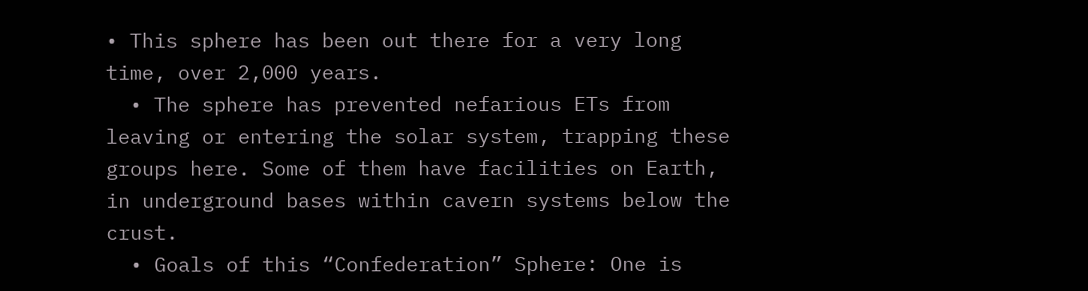• This sphere has been out there for a very long time, over 2,000 years.
  • The sphere has prevented nefarious ETs from leaving or entering the solar system, trapping these groups here. Some of them have facilities on Earth, in underground bases within cavern systems below the crust.
  • Goals of this “Confederation” Sphere: One is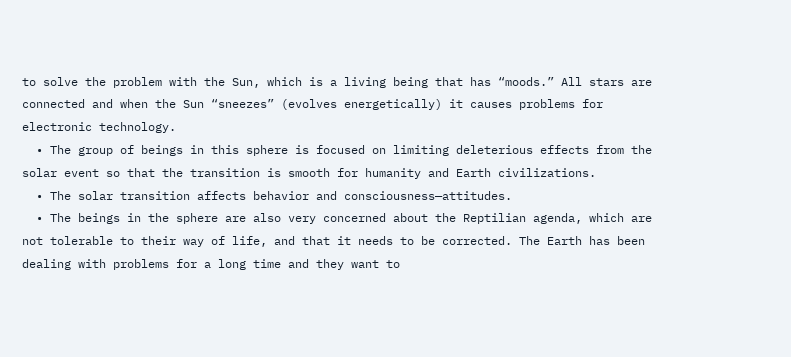to solve the problem with the Sun, which is a living being that has “moods.” All stars are connected and when the Sun “sneezes” (evolves energetically) it causes problems for electronic technology.
  • The group of beings in this sphere is focused on limiting deleterious effects from the solar event so that the transition is smooth for humanity and Earth civilizations.
  • The solar transition affects behavior and consciousness—attitudes.
  • The beings in the sphere are also very concerned about the Reptilian agenda, which are not tolerable to their way of life, and that it needs to be corrected. The Earth has been dealing with problems for a long time and they want to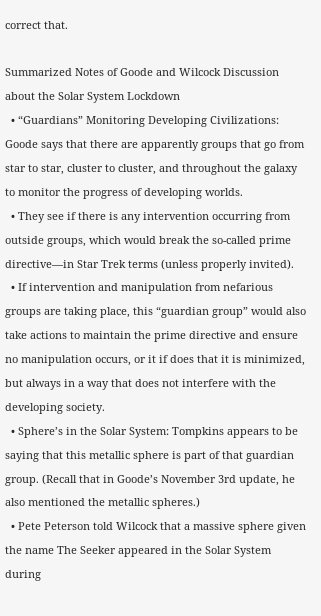correct that.

Summarized Notes of Goode and Wilcock Discussion about the Solar System Lockdown
  • “Guardians” Monitoring Developing Civilizations: Goode says that there are apparently groups that go from star to star, cluster to cluster, and throughout the galaxy to monitor the progress of developing worlds.
  • They see if there is any intervention occurring from outside groups, which would break the so-called prime directive—in Star Trek terms (unless properly invited).
  • If intervention and manipulation from nefarious groups are taking place, this “guardian group” would also take actions to maintain the prime directive and ensure no manipulation occurs, or it if does that it is minimized, but always in a way that does not interfere with the developing society.
  • Sphere’s in the Solar System: Tompkins appears to be saying that this metallic sphere is part of that guardian group. (Recall that in Goode’s November 3rd update, he also mentioned the metallic spheres.)
  • Pete Peterson told Wilcock that a massive sphere given the name The Seeker appeared in the Solar System during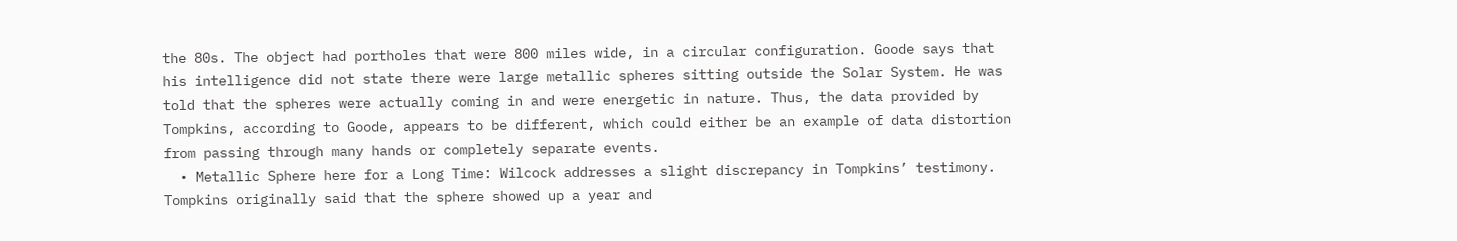the 80s. The object had portholes that were 800 miles wide, in a circular configuration. Goode says that his intelligence did not state there were large metallic spheres sitting outside the Solar System. He was told that the spheres were actually coming in and were energetic in nature. Thus, the data provided by Tompkins, according to Goode, appears to be different, which could either be an example of data distortion from passing through many hands or completely separate events.
  • Metallic Sphere here for a Long Time: Wilcock addresses a slight discrepancy in Tompkins’ testimony. Tompkins originally said that the sphere showed up a year and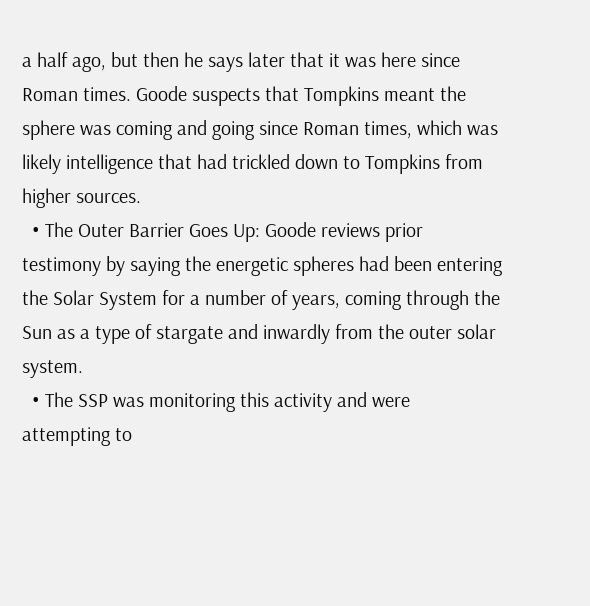a half ago, but then he says later that it was here since Roman times. Goode suspects that Tompkins meant the sphere was coming and going since Roman times, which was likely intelligence that had trickled down to Tompkins from higher sources.
  • The Outer Barrier Goes Up: Goode reviews prior testimony by saying the energetic spheres had been entering the Solar System for a number of years, coming through the Sun as a type of stargate and inwardly from the outer solar system.
  • The SSP was monitoring this activity and were attempting to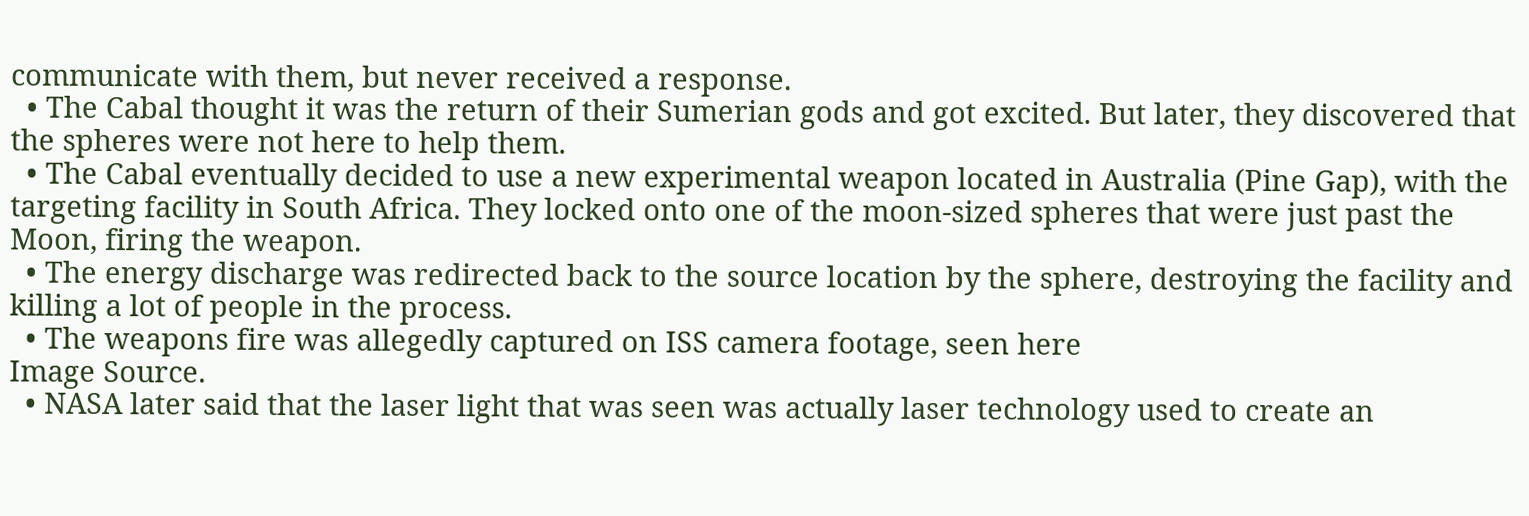communicate with them, but never received a response.
  • The Cabal thought it was the return of their Sumerian gods and got excited. But later, they discovered that the spheres were not here to help them.
  • The Cabal eventually decided to use a new experimental weapon located in Australia (Pine Gap), with the targeting facility in South Africa. They locked onto one of the moon-sized spheres that were just past the Moon, firing the weapon.
  • The energy discharge was redirected back to the source location by the sphere, destroying the facility and killing a lot of people in the process.
  • The weapons fire was allegedly captured on ISS camera footage, seen here
Image Source.
  • NASA later said that the laser light that was seen was actually laser technology used to create an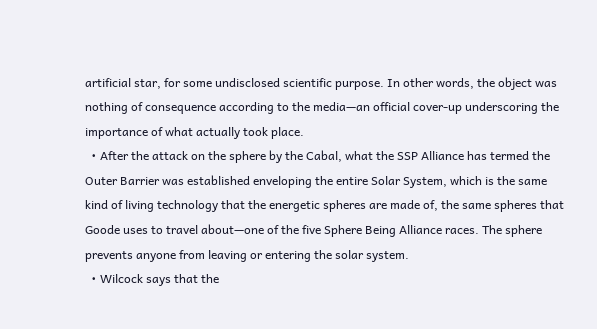artificial star, for some undisclosed scientific purpose. In other words, the object was nothing of consequence according to the media—an official cover-up underscoring the importance of what actually took place.
  • After the attack on the sphere by the Cabal, what the SSP Alliance has termed the Outer Barrier was established enveloping the entire Solar System, which is the same kind of living technology that the energetic spheres are made of, the same spheres that Goode uses to travel about—one of the five Sphere Being Alliance races. The sphere prevents anyone from leaving or entering the solar system.
  • Wilcock says that the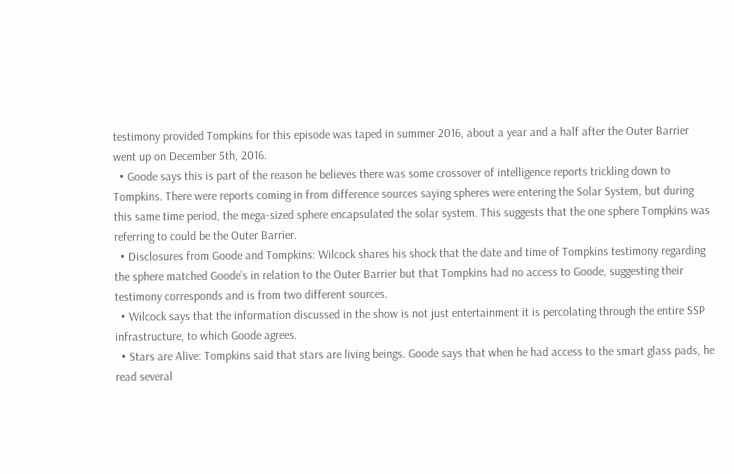testimony provided Tompkins for this episode was taped in summer 2016, about a year and a half after the Outer Barrier went up on December 5th, 2016.
  • Goode says this is part of the reason he believes there was some crossover of intelligence reports trickling down to Tompkins. There were reports coming in from difference sources saying spheres were entering the Solar System, but during this same time period, the mega-sized sphere encapsulated the solar system. This suggests that the one sphere Tompkins was referring to could be the Outer Barrier.
  • Disclosures from Goode and Tompkins: Wilcock shares his shock that the date and time of Tompkins testimony regarding the sphere matched Goode’s in relation to the Outer Barrier but that Tompkins had no access to Goode, suggesting their testimony corresponds and is from two different sources.
  • Wilcock says that the information discussed in the show is not just entertainment it is percolating through the entire SSP infrastructure, to which Goode agrees.
  • Stars are Alive: Tompkins said that stars are living beings. Goode says that when he had access to the smart glass pads, he read several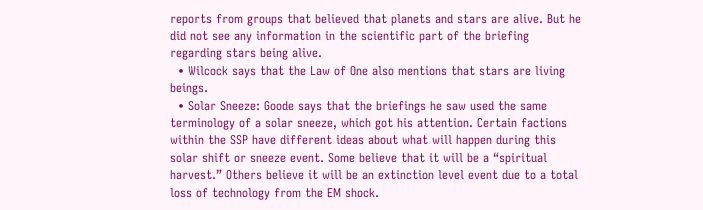reports from groups that believed that planets and stars are alive. But he did not see any information in the scientific part of the briefing regarding stars being alive.
  • Wilcock says that the Law of One also mentions that stars are living beings.
  • Solar Sneeze: Goode says that the briefings he saw used the same terminology of a solar sneeze, which got his attention. Certain factions within the SSP have different ideas about what will happen during this solar shift or sneeze event. Some believe that it will be a “spiritual harvest.” Others believe it will be an extinction level event due to a total loss of technology from the EM shock.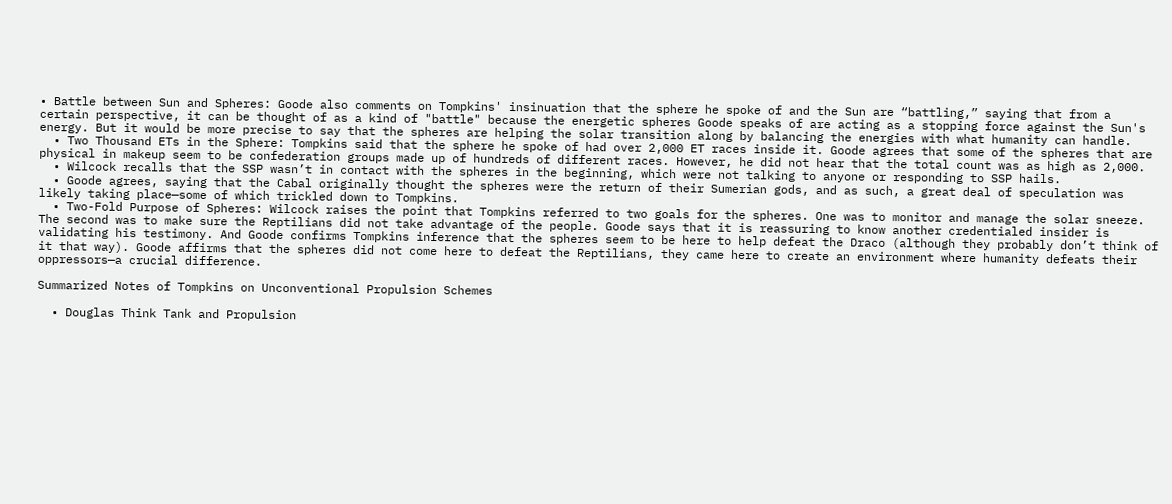• Battle between Sun and Spheres: Goode also comments on Tompkins' insinuation that the sphere he spoke of and the Sun are “battling,” saying that from a certain perspective, it can be thought of as a kind of "battle" because the energetic spheres Goode speaks of are acting as a stopping force against the Sun's energy. But it would be more precise to say that the spheres are helping the solar transition along by balancing the energies with what humanity can handle.
  • Two Thousand ETs in the Sphere: Tompkins said that the sphere he spoke of had over 2,000 ET races inside it. Goode agrees that some of the spheres that are physical in makeup seem to be confederation groups made up of hundreds of different races. However, he did not hear that the total count was as high as 2,000.
  • Wilcock recalls that the SSP wasn’t in contact with the spheres in the beginning, which were not talking to anyone or responding to SSP hails.
  • Goode agrees, saying that the Cabal originally thought the spheres were the return of their Sumerian gods, and as such, a great deal of speculation was likely taking place—some of which trickled down to Tompkins.
  • Two-Fold Purpose of Spheres: Wilcock raises the point that Tompkins referred to two goals for the spheres. One was to monitor and manage the solar sneeze. The second was to make sure the Reptilians did not take advantage of the people. Goode says that it is reassuring to know another credentialed insider is validating his testimony. And Goode confirms Tompkins inference that the spheres seem to be here to help defeat the Draco (although they probably don’t think of it that way). Goode affirms that the spheres did not come here to defeat the Reptilians, they came here to create an environment where humanity defeats their oppressors—a crucial difference.

Summarized Notes of Tompkins on Unconventional Propulsion Schemes

  • Douglas Think Tank and Propulsion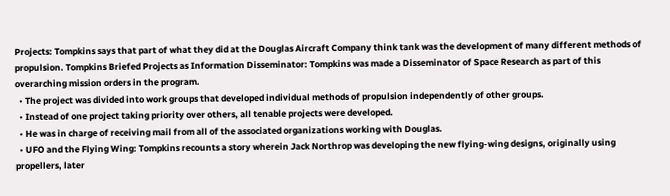Projects: Tompkins says that part of what they did at the Douglas Aircraft Company think tank was the development of many different methods of propulsion. Tompkins Briefed Projects as Information Disseminator: Tompkins was made a Disseminator of Space Research as part of this overarching mission orders in the program.
  • The project was divided into work groups that developed individual methods of propulsion independently of other groups.
  • Instead of one project taking priority over others, all tenable projects were developed.
  • He was in charge of receiving mail from all of the associated organizations working with Douglas.
  • UFO and the Flying Wing: Tompkins recounts a story wherein Jack Northrop was developing the new flying-wing designs, originally using propellers, later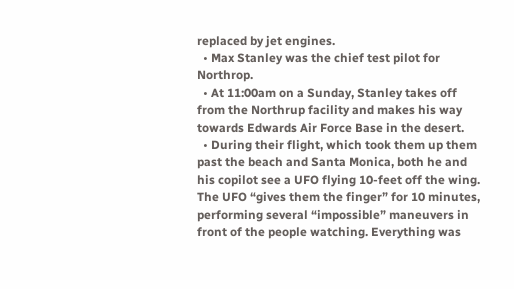replaced by jet engines.
  • Max Stanley was the chief test pilot for Northrop.
  • At 11:00am on a Sunday, Stanley takes off from the Northrup facility and makes his way towards Edwards Air Force Base in the desert.
  • During their flight, which took them up them past the beach and Santa Monica, both he and his copilot see a UFO flying 10-feet off the wing. The UFO “gives them the finger” for 10 minutes, performing several “impossible” maneuvers in front of the people watching. Everything was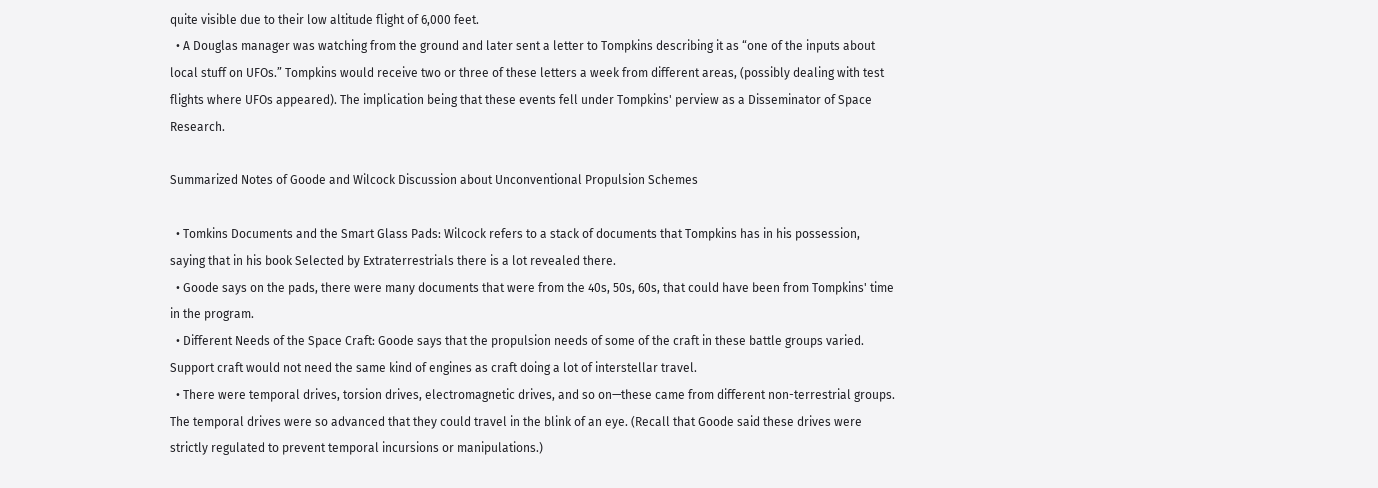quite visible due to their low altitude flight of 6,000 feet.
  • A Douglas manager was watching from the ground and later sent a letter to Tompkins describing it as “one of the inputs about local stuff on UFOs.” Tompkins would receive two or three of these letters a week from different areas, (possibly dealing with test flights where UFOs appeared). The implication being that these events fell under Tompkins' perview as a Disseminator of Space Research.

Summarized Notes of Goode and Wilcock Discussion about Unconventional Propulsion Schemes

  • Tomkins Documents and the Smart Glass Pads: Wilcock refers to a stack of documents that Tompkins has in his possession, saying that in his book Selected by Extraterrestrials there is a lot revealed there.
  • Goode says on the pads, there were many documents that were from the 40s, 50s, 60s, that could have been from Tompkins' time in the program.
  • Different Needs of the Space Craft: Goode says that the propulsion needs of some of the craft in these battle groups varied. Support craft would not need the same kind of engines as craft doing a lot of interstellar travel.
  • There were temporal drives, torsion drives, electromagnetic drives, and so on—these came from different non-terrestrial groups. The temporal drives were so advanced that they could travel in the blink of an eye. (Recall that Goode said these drives were strictly regulated to prevent temporal incursions or manipulations.)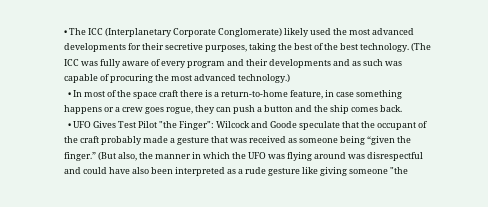• The ICC (Interplanetary Corporate Conglomerate) likely used the most advanced developments for their secretive purposes, taking the best of the best technology. (The ICC was fully aware of every program and their developments and as such was capable of procuring the most advanced technology.)
  • In most of the space craft there is a return-to-home feature, in case something happens or a crew goes rogue, they can push a button and the ship comes back.
  • UFO Gives Test Pilot "the Finger": Wilcock and Goode speculate that the occupant of the craft probably made a gesture that was received as someone being “given the finger.” (But also, the manner in which the UFO was flying around was disrespectful and could have also been interpreted as a rude gesture like giving someone "the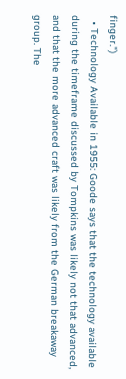finger.")
  • Technology Available in 1955: Goode says that the technology available during the timeframe discussed by Tompkins was likely not that advanced, and that the more advanced craft was likely from the German breakaway group. The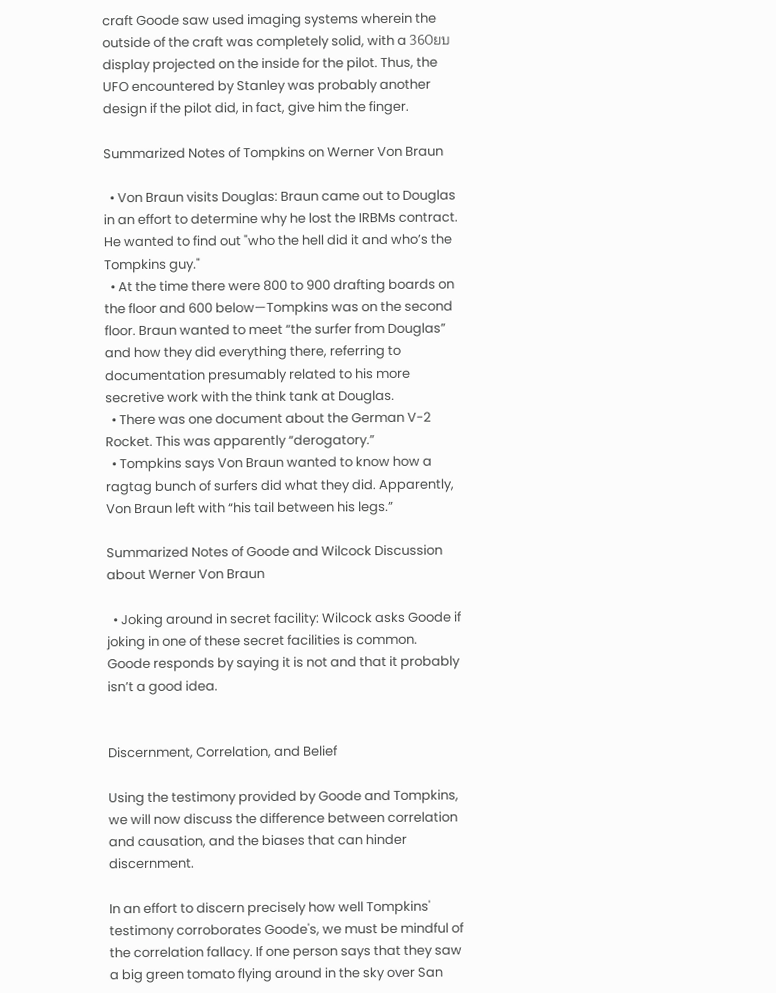craft Goode saw used imaging systems wherein the outside of the craft was completely solid, with a 360ยบ display projected on the inside for the pilot. Thus, the UFO encountered by Stanley was probably another design if the pilot did, in fact, give him the finger.

Summarized Notes of Tompkins on Werner Von Braun

  • Von Braun visits Douglas: Braun came out to Douglas in an effort to determine why he lost the IRBMs contract. He wanted to find out "who the hell did it and who’s the Tompkins guy."
  • At the time there were 800 to 900 drafting boards on the floor and 600 below—Tompkins was on the second floor. Braun wanted to meet “the surfer from Douglas” and how they did everything there, referring to documentation presumably related to his more secretive work with the think tank at Douglas.
  • There was one document about the German V-2 Rocket. This was apparently “derogatory.”
  • Tompkins says Von Braun wanted to know how a ragtag bunch of surfers did what they did. Apparently, Von Braun left with “his tail between his legs.”

Summarized Notes of Goode and Wilcock Discussion about Werner Von Braun

  • Joking around in secret facility: Wilcock asks Goode if joking in one of these secret facilities is common. Goode responds by saying it is not and that it probably isn’t a good idea.


Discernment, Correlation, and Belief

Using the testimony provided by Goode and Tompkins, we will now discuss the difference between correlation and causation, and the biases that can hinder discernment.

In an effort to discern precisely how well Tompkins' testimony corroborates Goode's, we must be mindful of the correlation fallacy. If one person says that they saw a big green tomato flying around in the sky over San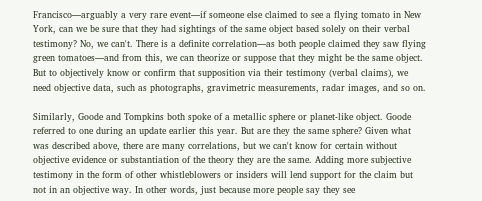Francisco—arguably a very rare event—if someone else claimed to see a flying tomato in New York, can we be sure that they had sightings of the same object based solely on their verbal testimony? No, we can't. There is a definite correlation—as both people claimed they saw flying green tomatoes—and from this, we can theorize or suppose that they might be the same object. But to objectively know or confirm that supposition via their testimony (verbal claims), we need objective data, such as photographs, gravimetric measurements, radar images, and so on.

Similarly, Goode and Tompkins both spoke of a metallic sphere or planet-like object. Goode referred to one during an update earlier this year. But are they the same sphere? Given what was described above, there are many correlations, but we can't know for certain without objective evidence or substantiation of the theory they are the same. Adding more subjective testimony in the form of other whistleblowers or insiders will lend support for the claim but not in an objective way. In other words, just because more people say they see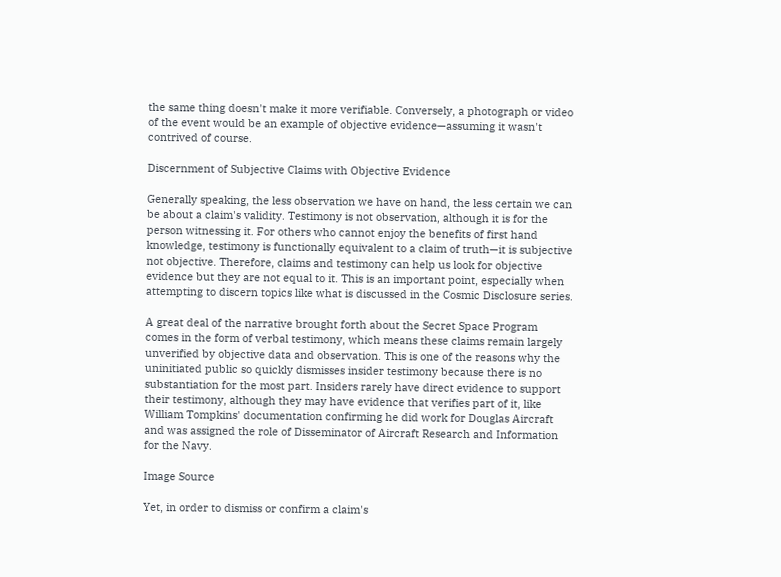the same thing doesn't make it more verifiable. Conversely, a photograph or video of the event would be an example of objective evidence—assuming it wasn't contrived of course.

Discernment of Subjective Claims with Objective Evidence

Generally speaking, the less observation we have on hand, the less certain we can be about a claim's validity. Testimony is not observation, although it is for the person witnessing it. For others who cannot enjoy the benefits of first hand knowledge, testimony is functionally equivalent to a claim of truth—it is subjective not objective. Therefore, claims and testimony can help us look for objective evidence but they are not equal to it. This is an important point, especially when attempting to discern topics like what is discussed in the Cosmic Disclosure series.

A great deal of the narrative brought forth about the Secret Space Program comes in the form of verbal testimony, which means these claims remain largely unverified by objective data and observation. This is one of the reasons why the uninitiated public so quickly dismisses insider testimony because there is no substantiation for the most part. Insiders rarely have direct evidence to support their testimony, although they may have evidence that verifies part of it, like William Tompkins' documentation confirming he did work for Douglas Aircraft and was assigned the role of Disseminator of Aircraft Research and Information for the Navy.

Image Source

Yet, in order to dismiss or confirm a claim's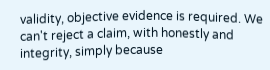validity, objective evidence is required. We can't reject a claim, with honestly and integrity, simply because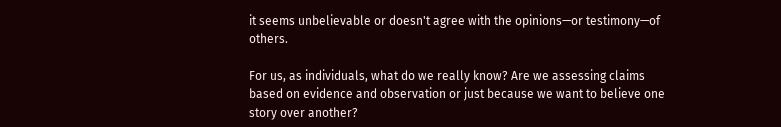it seems unbelievable or doesn't agree with the opinions—or testimony—of others.

For us, as individuals, what do we really know? Are we assessing claims based on evidence and observation or just because we want to believe one story over another?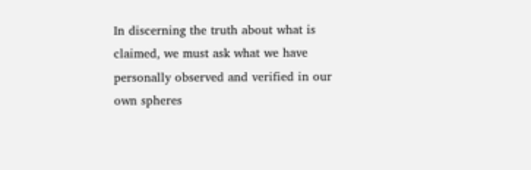In discerning the truth about what is claimed, we must ask what we have personally observed and verified in our own spheres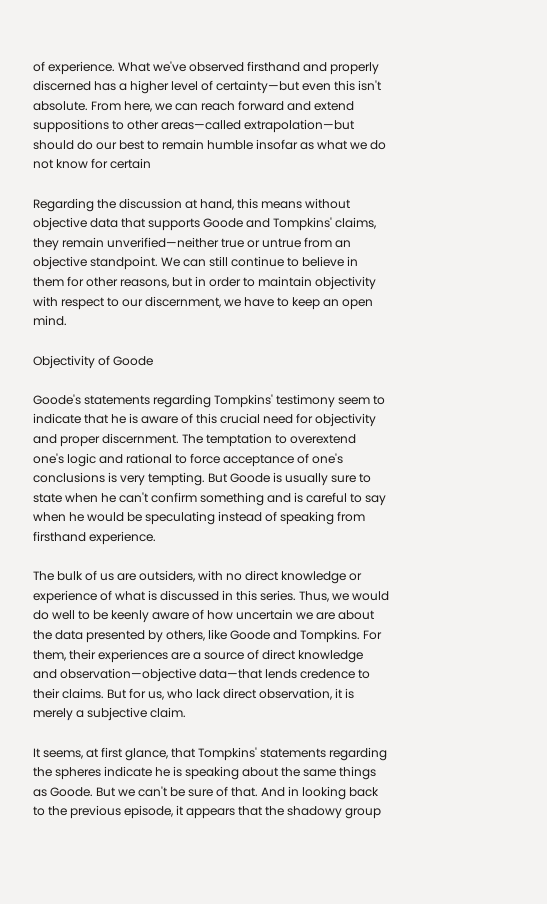of experience. What we've observed firsthand and properly discerned has a higher level of certainty—but even this isn't absolute. From here, we can reach forward and extend suppositions to other areas—called extrapolation—but should do our best to remain humble insofar as what we do not know for certain

Regarding the discussion at hand, this means without objective data that supports Goode and Tompkins' claims, they remain unverified—neither true or untrue from an objective standpoint. We can still continue to believe in them for other reasons, but in order to maintain objectivity with respect to our discernment, we have to keep an open mind.

Objectivity of Goode

Goode's statements regarding Tompkins' testimony seem to indicate that he is aware of this crucial need for objectivity and proper discernment. The temptation to overextend one's logic and rational to force acceptance of one's conclusions is very tempting. But Goode is usually sure to state when he can't confirm something and is careful to say when he would be speculating instead of speaking from firsthand experience.

The bulk of us are outsiders, with no direct knowledge or experience of what is discussed in this series. Thus, we would do well to be keenly aware of how uncertain we are about the data presented by others, like Goode and Tompkins. For them, their experiences are a source of direct knowledge and observation—objective data—that lends credence to their claims. But for us, who lack direct observation, it is merely a subjective claim.

It seems, at first glance, that Tompkins' statements regarding the spheres indicate he is speaking about the same things as Goode. But we can't be sure of that. And in looking back to the previous episode, it appears that the shadowy group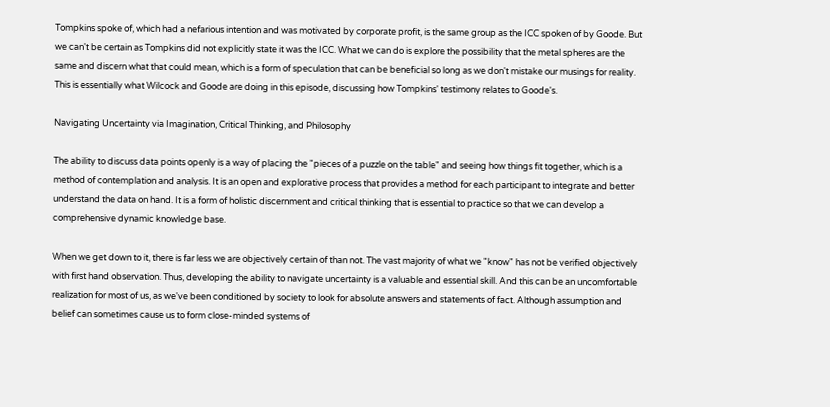Tompkins spoke of, which had a nefarious intention and was motivated by corporate profit, is the same group as the ICC spoken of by Goode. But we can't be certain as Tompkins did not explicitly state it was the ICC. What we can do is explore the possibility that the metal spheres are the same and discern what that could mean, which is a form of speculation that can be beneficial so long as we don't mistake our musings for reality. This is essentially what Wilcock and Goode are doing in this episode, discussing how Tompkins' testimony relates to Goode's.

Navigating Uncertainty via Imagination, Critical Thinking, and Philosophy

The ability to discuss data points openly is a way of placing the "pieces of a puzzle on the table" and seeing how things fit together, which is a method of contemplation and analysis. It is an open and explorative process that provides a method for each participant to integrate and better understand the data on hand. It is a form of holistic discernment and critical thinking that is essential to practice so that we can develop a comprehensive dynamic knowledge base.

When we get down to it, there is far less we are objectively certain of than not. The vast majority of what we "know" has not be verified objectively with first hand observation. Thus, developing the ability to navigate uncertainty is a valuable and essential skill. And this can be an uncomfortable realization for most of us, as we've been conditioned by society to look for absolute answers and statements of fact. Although assumption and belief can sometimes cause us to form close-minded systems of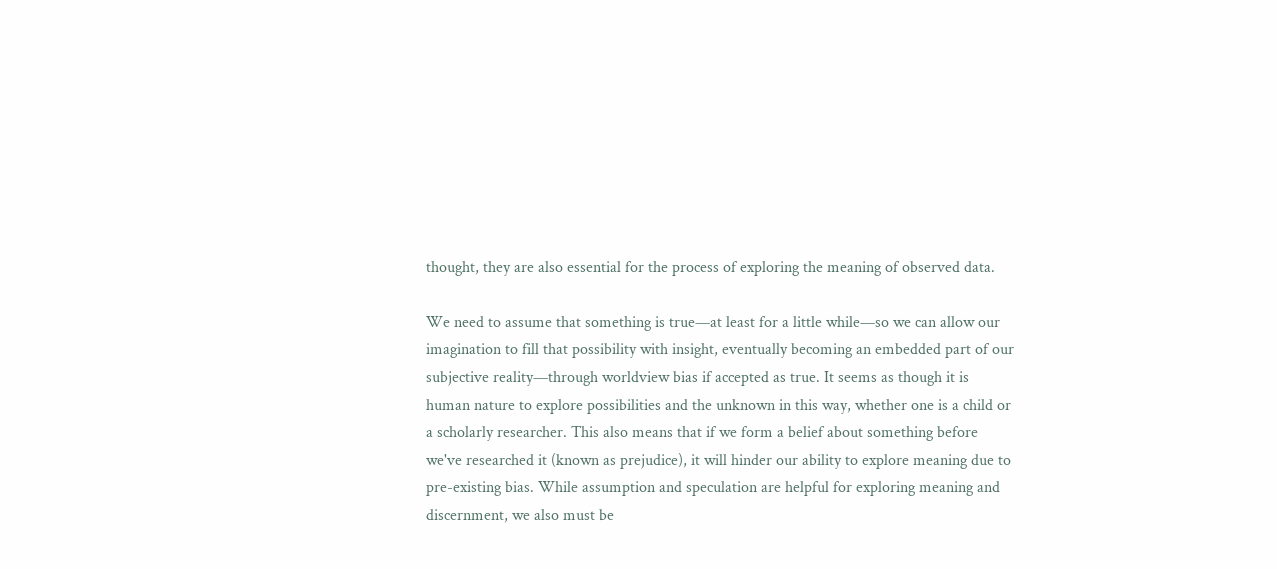thought, they are also essential for the process of exploring the meaning of observed data.

We need to assume that something is true—at least for a little while—so we can allow our imagination to fill that possibility with insight, eventually becoming an embedded part of our subjective reality—through worldview bias if accepted as true. It seems as though it is human nature to explore possibilities and the unknown in this way, whether one is a child or a scholarly researcher. This also means that if we form a belief about something before we've researched it (known as prejudice), it will hinder our ability to explore meaning due to pre-existing bias. While assumption and speculation are helpful for exploring meaning and discernment, we also must be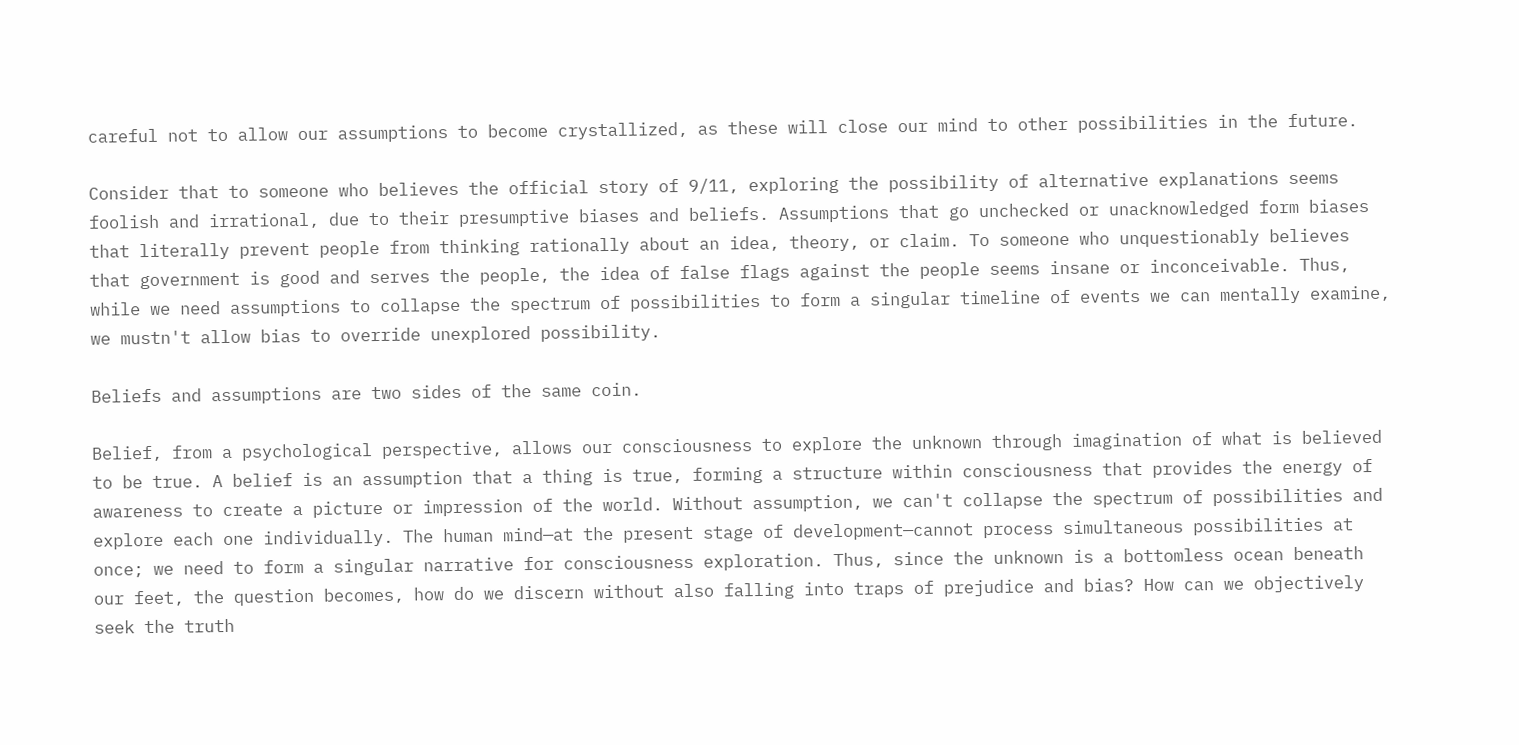careful not to allow our assumptions to become crystallized, as these will close our mind to other possibilities in the future.

Consider that to someone who believes the official story of 9/11, exploring the possibility of alternative explanations seems foolish and irrational, due to their presumptive biases and beliefs. Assumptions that go unchecked or unacknowledged form biases that literally prevent people from thinking rationally about an idea, theory, or claim. To someone who unquestionably believes that government is good and serves the people, the idea of false flags against the people seems insane or inconceivable. Thus, while we need assumptions to collapse the spectrum of possibilities to form a singular timeline of events we can mentally examine, we mustn't allow bias to override unexplored possibility.

Beliefs and assumptions are two sides of the same coin.

Belief, from a psychological perspective, allows our consciousness to explore the unknown through imagination of what is believed to be true. A belief is an assumption that a thing is true, forming a structure within consciousness that provides the energy of awareness to create a picture or impression of the world. Without assumption, we can't collapse the spectrum of possibilities and explore each one individually. The human mind—at the present stage of development—cannot process simultaneous possibilities at once; we need to form a singular narrative for consciousness exploration. Thus, since the unknown is a bottomless ocean beneath our feet, the question becomes, how do we discern without also falling into traps of prejudice and bias? How can we objectively seek the truth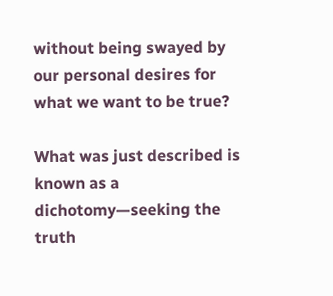without being swayed by our personal desires for what we want to be true?

What was just described is known as a dichotomy—seeking the truth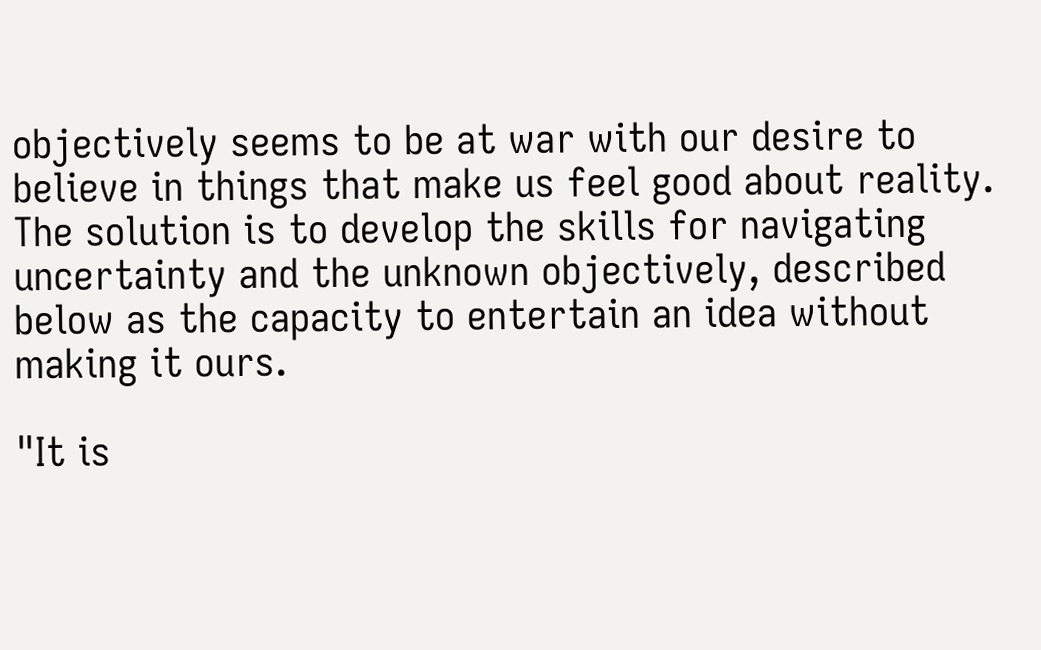objectively seems to be at war with our desire to believe in things that make us feel good about reality. The solution is to develop the skills for navigating uncertainty and the unknown objectively, described below as the capacity to entertain an idea without making it ours.

"It is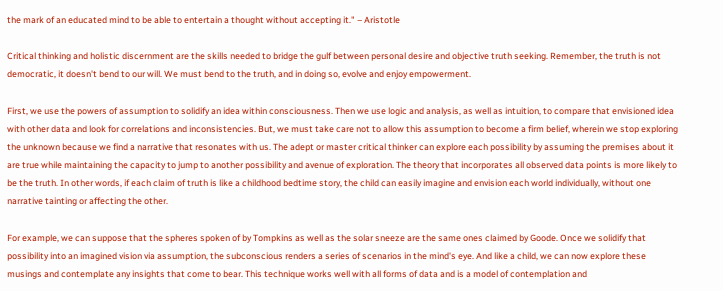the mark of an educated mind to be able to entertain a thought without accepting it." – Aristotle

Critical thinking and holistic discernment are the skills needed to bridge the gulf between personal desire and objective truth seeking. Remember, the truth is not democratic, it doesn't bend to our will. We must bend to the truth, and in doing so, evolve and enjoy empowerment.

First, we use the powers of assumption to solidify an idea within consciousness. Then we use logic and analysis, as well as intuition, to compare that envisioned idea with other data and look for correlations and inconsistencies. But, we must take care not to allow this assumption to become a firm belief, wherein we stop exploring the unknown because we find a narrative that resonates with us. The adept or master critical thinker can explore each possibility by assuming the premises about it are true while maintaining the capacity to jump to another possibility and avenue of exploration. The theory that incorporates all observed data points is more likely to be the truth. In other words, if each claim of truth is like a childhood bedtime story, the child can easily imagine and envision each world individually, without one narrative tainting or affecting the other.

For example, we can suppose that the spheres spoken of by Tompkins as well as the solar sneeze are the same ones claimed by Goode. Once we solidify that possibility into an imagined vision via assumption, the subconscious renders a series of scenarios in the mind's eye. And like a child, we can now explore these musings and contemplate any insights that come to bear. This technique works well with all forms of data and is a model of contemplation and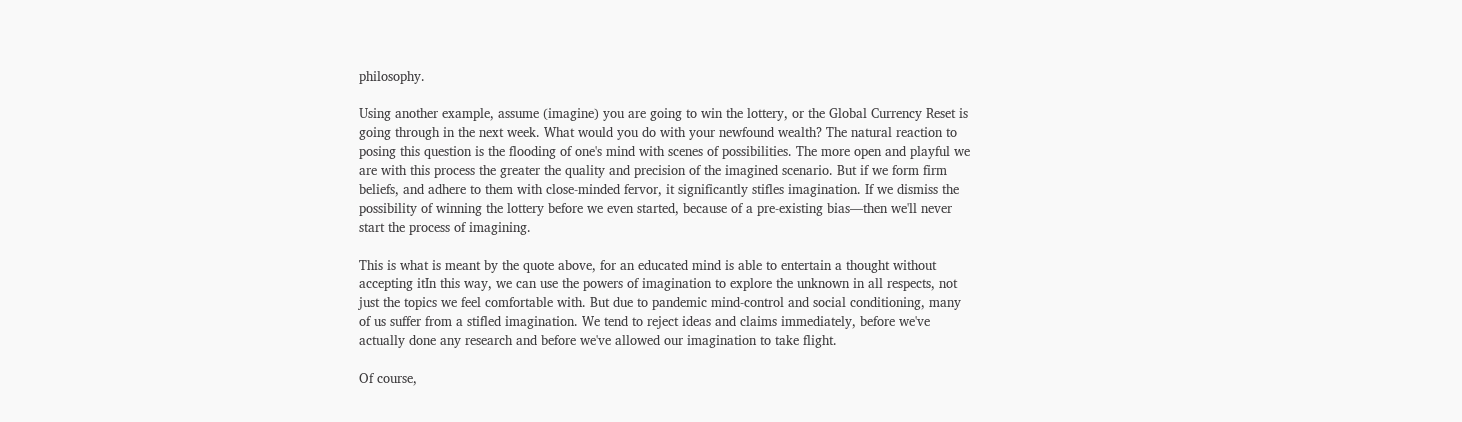philosophy.

Using another example, assume (imagine) you are going to win the lottery, or the Global Currency Reset is going through in the next week. What would you do with your newfound wealth? The natural reaction to posing this question is the flooding of one's mind with scenes of possibilities. The more open and playful we are with this process the greater the quality and precision of the imagined scenario. But if we form firm beliefs, and adhere to them with close-minded fervor, it significantly stifles imagination. If we dismiss the possibility of winning the lottery before we even started, because of a pre-existing bias—then we'll never start the process of imagining.

This is what is meant by the quote above, for an educated mind is able to entertain a thought without accepting itIn this way, we can use the powers of imagination to explore the unknown in all respects, not just the topics we feel comfortable with. But due to pandemic mind-control and social conditioning, many of us suffer from a stifled imagination. We tend to reject ideas and claims immediately, before we've actually done any research and before we've allowed our imagination to take flight.

Of course,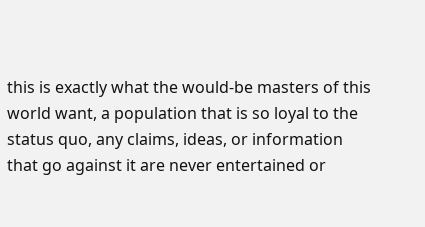this is exactly what the would-be masters of this world want, a population that is so loyal to the status quo, any claims, ideas, or information that go against it are never entertained or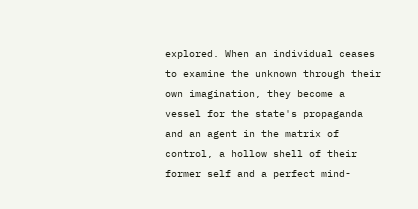explored. When an individual ceases to examine the unknown through their own imagination, they become a vessel for the state's propaganda and an agent in the matrix of control, a hollow shell of their former self and a perfect mind-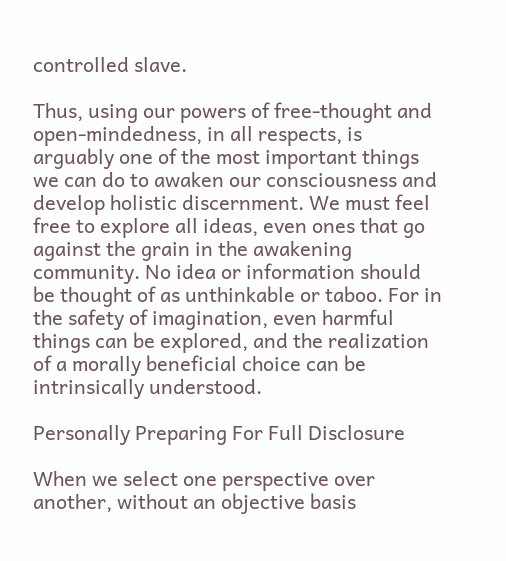controlled slave.

Thus, using our powers of free-thought and open-mindedness, in all respects, is arguably one of the most important things we can do to awaken our consciousness and develop holistic discernment. We must feel free to explore all ideas, even ones that go against the grain in the awakening community. No idea or information should be thought of as unthinkable or taboo. For in the safety of imagination, even harmful things can be explored, and the realization of a morally beneficial choice can be intrinsically understood.

Personally Preparing For Full Disclosure

When we select one perspective over another, without an objective basis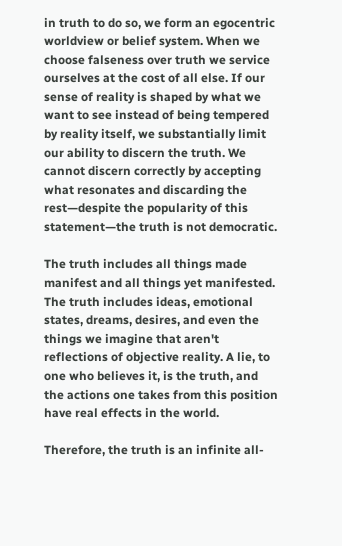in truth to do so, we form an egocentric worldview or belief system. When we choose falseness over truth we service ourselves at the cost of all else. If our sense of reality is shaped by what we want to see instead of being tempered by reality itself, we substantially limit our ability to discern the truth. We cannot discern correctly by accepting what resonates and discarding the rest—despite the popularity of this statement—the truth is not democratic.

The truth includes all things made manifest and all things yet manifested. The truth includes ideas, emotional states, dreams, desires, and even the things we imagine that aren't reflections of objective reality. A lie, to one who believes it, is the truth, and the actions one takes from this position have real effects in the world.

Therefore, the truth is an infinite all-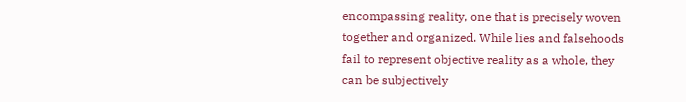encompassing reality, one that is precisely woven together and organized. While lies and falsehoods fail to represent objective reality as a whole, they can be subjectively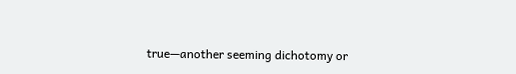true—another seeming dichotomy or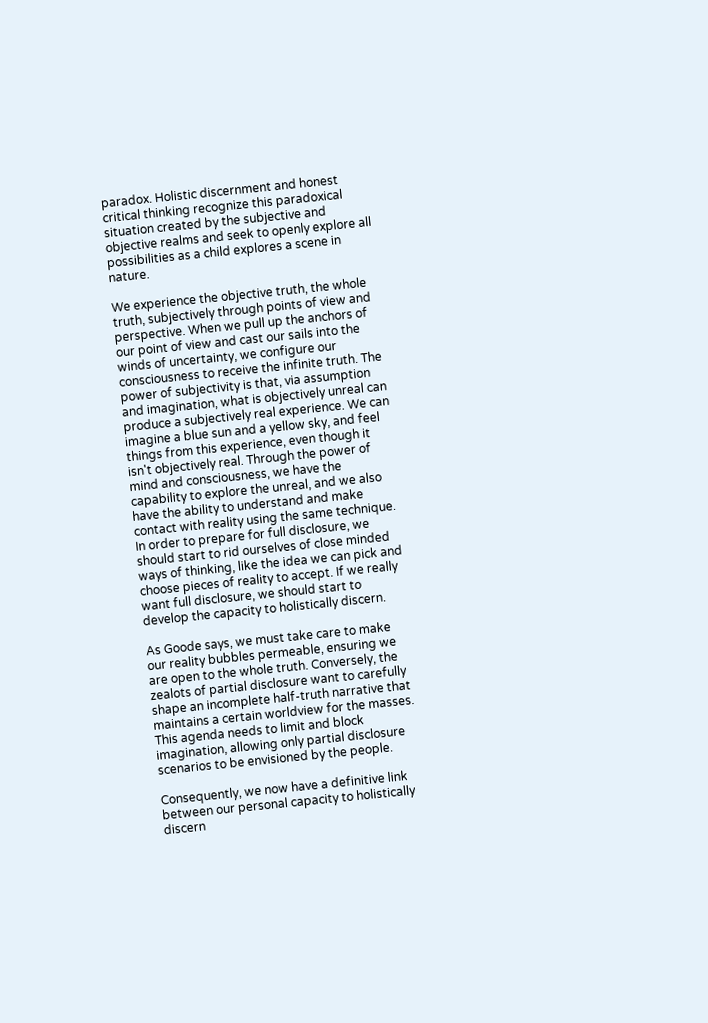paradox. Holistic discernment and honest critical thinking recognize this paradoxical situation created by the subjective and objective realms and seek to openly explore all possibilities as a child explores a scene in nature.

We experience the objective truth, the whole truth, subjectively through points of view and perspective. When we pull up the anchors of our point of view and cast our sails into the winds of uncertainty, we configure our consciousness to receive the infinite truth. The power of subjectivity is that, via assumption and imagination, what is objectively unreal can produce a subjectively real experience. We can imagine a blue sun and a yellow sky, and feel things from this experience, even though it isn't objectively real. Through the power of mind and consciousness, we have the capability to explore the unreal, and we also have the ability to understand and make contact with reality using the same technique. In order to prepare for full disclosure, we should start to rid ourselves of close minded ways of thinking, like the idea we can pick and choose pieces of reality to accept. If we really want full disclosure, we should start to develop the capacity to holistically discern.

As Goode says, we must take care to make our reality bubbles permeable, ensuring we are open to the whole truth. Conversely, the zealots of partial disclosure want to carefully shape an incomplete half-truth narrative that maintains a certain worldview for the masses. This agenda needs to limit and block imagination, allowing only partial disclosure scenarios to be envisioned by the people.

Consequently, we now have a definitive link between our personal capacity to holistically discern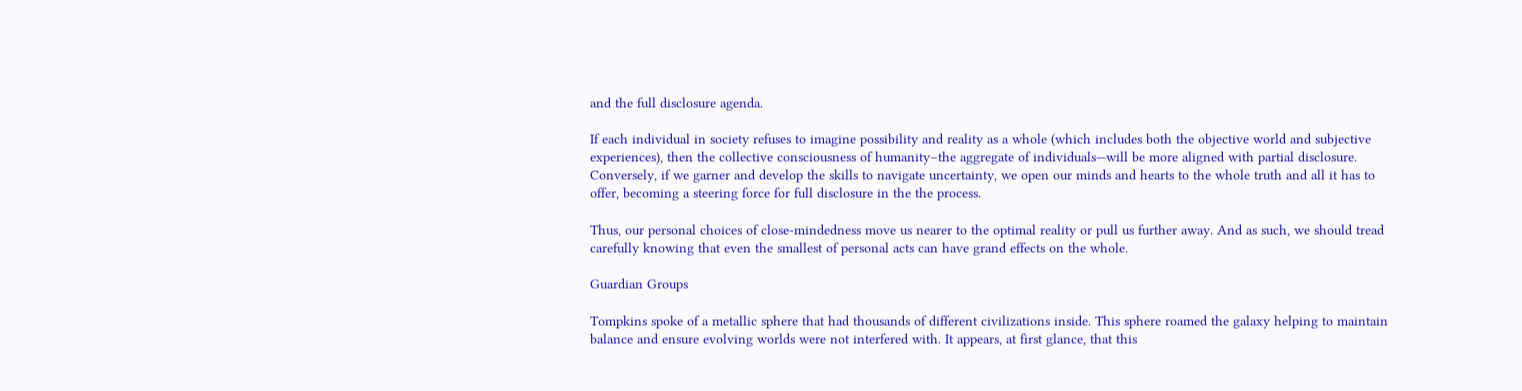and the full disclosure agenda.

If each individual in society refuses to imagine possibility and reality as a whole (which includes both the objective world and subjective experiences), then the collective consciousness of humanity–the aggregate of individuals—will be more aligned with partial disclosure. Conversely, if we garner and develop the skills to navigate uncertainty, we open our minds and hearts to the whole truth and all it has to offer, becoming a steering force for full disclosure in the the process.

Thus, our personal choices of close-mindedness move us nearer to the optimal reality or pull us further away. And as such, we should tread carefully knowing that even the smallest of personal acts can have grand effects on the whole.

Guardian Groups

Tompkins spoke of a metallic sphere that had thousands of different civilizations inside. This sphere roamed the galaxy helping to maintain balance and ensure evolving worlds were not interfered with. It appears, at first glance, that this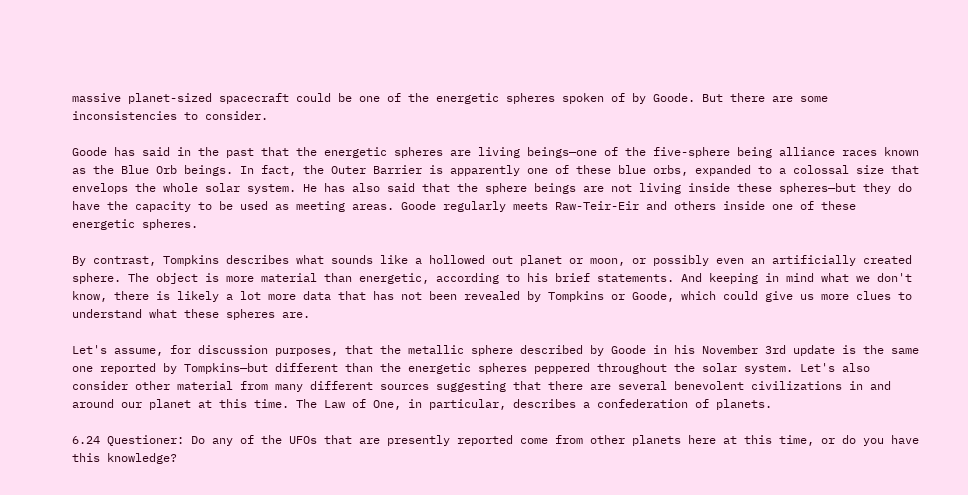massive planet-sized spacecraft could be one of the energetic spheres spoken of by Goode. But there are some inconsistencies to consider.

Goode has said in the past that the energetic spheres are living beings—one of the five-sphere being alliance races known as the Blue Orb beings. In fact, the Outer Barrier is apparently one of these blue orbs, expanded to a colossal size that envelops the whole solar system. He has also said that the sphere beings are not living inside these spheres—but they do have the capacity to be used as meeting areas. Goode regularly meets Raw-Teir-Eir and others inside one of these energetic spheres.

By contrast, Tompkins describes what sounds like a hollowed out planet or moon, or possibly even an artificially created sphere. The object is more material than energetic, according to his brief statements. And keeping in mind what we don't know, there is likely a lot more data that has not been revealed by Tompkins or Goode, which could give us more clues to understand what these spheres are.

Let's assume, for discussion purposes, that the metallic sphere described by Goode in his November 3rd update is the same one reported by Tompkins—but different than the energetic spheres peppered throughout the solar system. Let's also consider other material from many different sources suggesting that there are several benevolent civilizations in and around our planet at this time. The Law of One, in particular, describes a confederation of planets.

6.24 Questioner: Do any of the UFOs that are presently reported come from other planets here at this time, or do you have this knowledge?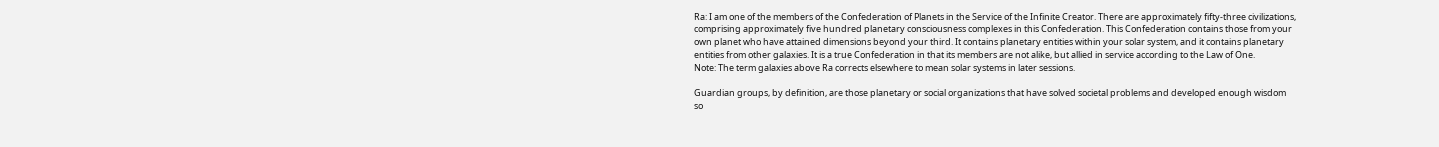Ra: I am one of the members of the Confederation of Planets in the Service of the Infinite Creator. There are approximately fifty-three civilizations, comprising approximately five hundred planetary consciousness complexes in this Confederation. This Confederation contains those from your own planet who have attained dimensions beyond your third. It contains planetary entities within your solar system, and it contains planetary entities from other galaxies. It is a true Confederation in that its members are not alike, but allied in service according to the Law of One.
Note: The term galaxies above Ra corrects elsewhere to mean solar systems in later sessions.

Guardian groups, by definition, are those planetary or social organizations that have solved societal problems and developed enough wisdom so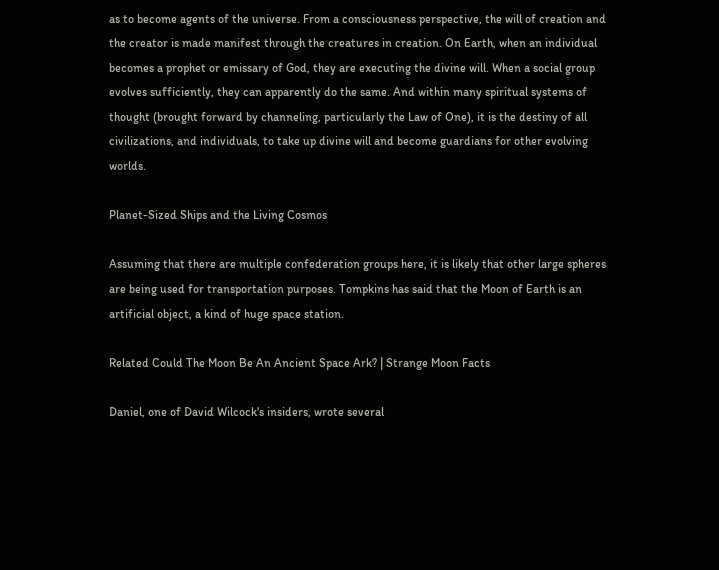as to become agents of the universe. From a consciousness perspective, the will of creation and the creator is made manifest through the creatures in creation. On Earth, when an individual becomes a prophet or emissary of God, they are executing the divine will. When a social group evolves sufficiently, they can apparently do the same. And within many spiritual systems of thought (brought forward by channeling, particularly the Law of One), it is the destiny of all civilizations, and individuals, to take up divine will and become guardians for other evolving worlds.

Planet-Sized Ships and the Living Cosmos

Assuming that there are multiple confederation groups here, it is likely that other large spheres are being used for transportation purposes. Tompkins has said that the Moon of Earth is an artificial object, a kind of huge space station.

Related Could The Moon Be An Ancient Space Ark? | Strange Moon Facts

Daniel, one of David Wilcock's insiders, wrote several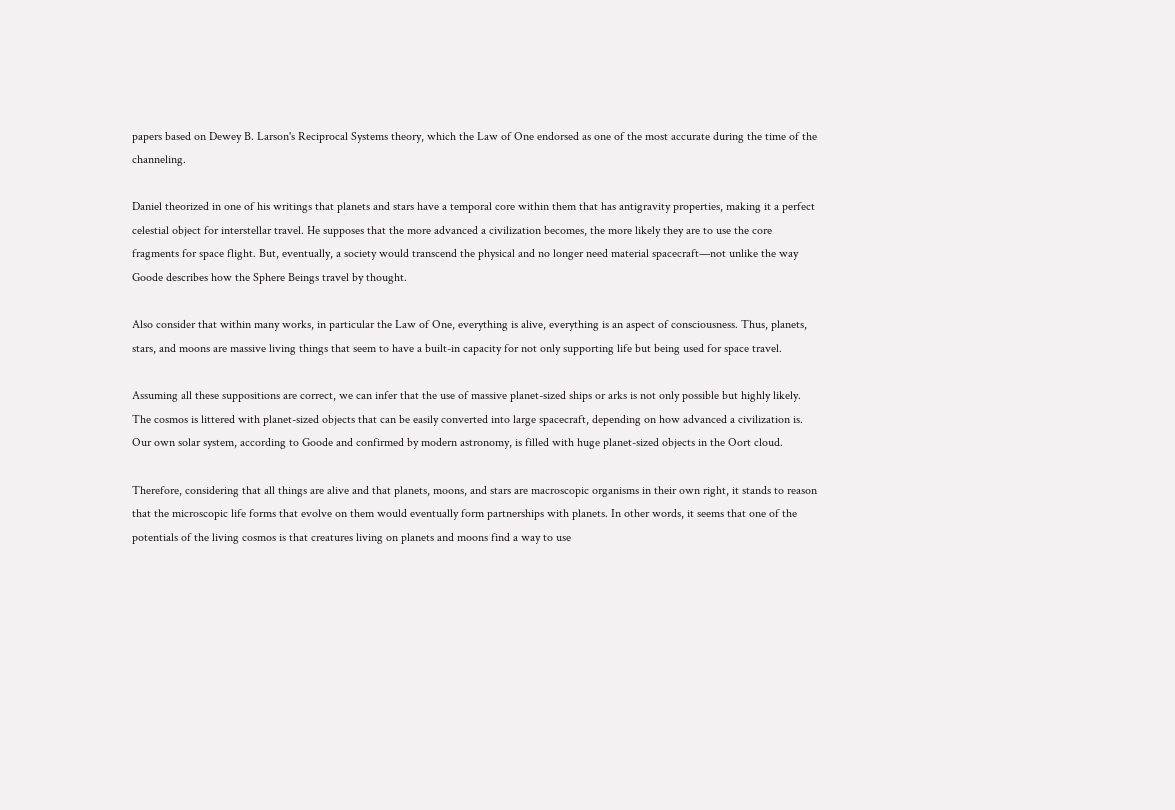papers based on Dewey B. Larson's Reciprocal Systems theory, which the Law of One endorsed as one of the most accurate during the time of the channeling.

Daniel theorized in one of his writings that planets and stars have a temporal core within them that has antigravity properties, making it a perfect celestial object for interstellar travel. He supposes that the more advanced a civilization becomes, the more likely they are to use the core fragments for space flight. But, eventually, a society would transcend the physical and no longer need material spacecraft—not unlike the way Goode describes how the Sphere Beings travel by thought.

Also consider that within many works, in particular the Law of One, everything is alive, everything is an aspect of consciousness. Thus, planets, stars, and moons are massive living things that seem to have a built-in capacity for not only supporting life but being used for space travel.

Assuming all these suppositions are correct, we can infer that the use of massive planet-sized ships or arks is not only possible but highly likely. The cosmos is littered with planet-sized objects that can be easily converted into large spacecraft, depending on how advanced a civilization is. Our own solar system, according to Goode and confirmed by modern astronomy, is filled with huge planet-sized objects in the Oort cloud.

Therefore, considering that all things are alive and that planets, moons, and stars are macroscopic organisms in their own right, it stands to reason that the microscopic life forms that evolve on them would eventually form partnerships with planets. In other words, it seems that one of the potentials of the living cosmos is that creatures living on planets and moons find a way to use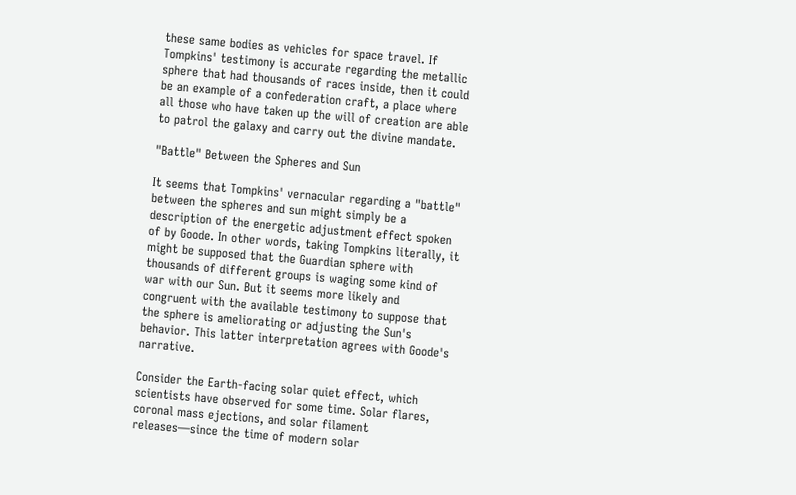these same bodies as vehicles for space travel. If Tompkins' testimony is accurate regarding the metallic sphere that had thousands of races inside, then it could be an example of a confederation craft, a place where all those who have taken up the will of creation are able to patrol the galaxy and carry out the divine mandate.

"Battle" Between the Spheres and Sun

It seems that Tompkins' vernacular regarding a "battle" between the spheres and sun might simply be a description of the energetic adjustment effect spoken of by Goode. In other words, taking Tompkins literally, it might be supposed that the Guardian sphere with thousands of different groups is waging some kind of war with our Sun. But it seems more likely and congruent with the available testimony to suppose that the sphere is ameliorating or adjusting the Sun's behavior. This latter interpretation agrees with Goode's narrative.

Consider the Earth-facing solar quiet effect, which scientists have observed for some time. Solar flares, coronal mass ejections, and solar filament releases—since the time of modern solar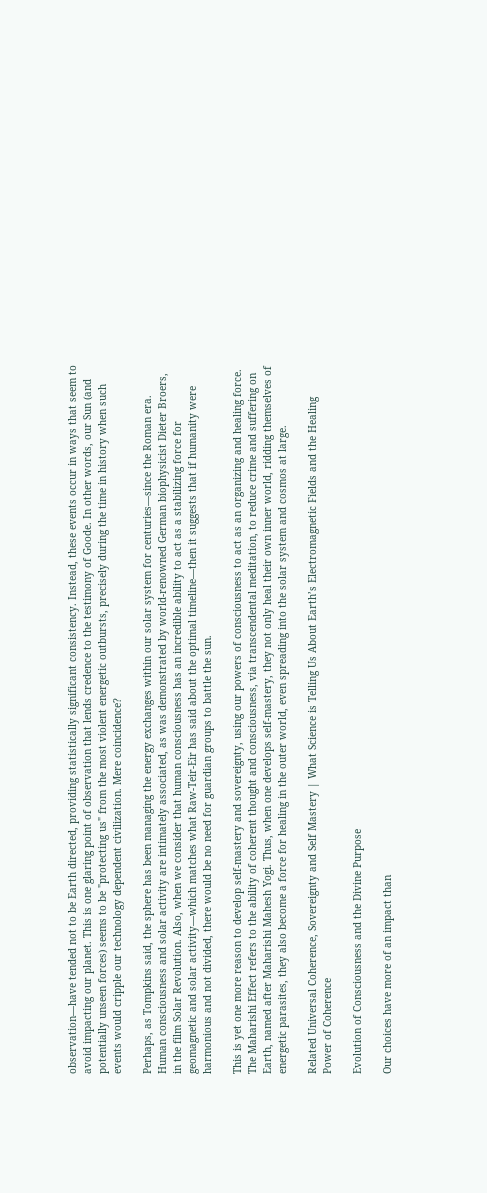observation—have tended not to be Earth directed, providing statistically significant consistency. Instead, these events occur in ways that seem to avoid impacting our planet. This is one glaring point of observation that lends credence to the testimony of Goode. In other words, our Sun (and potentially unseen forces) seems to be "protecting us" from the most violent energetic outbursts, precisely during the time in history when such events would cripple our technology dependent civilization. Mere coincidence?

Perhaps, as Tompkins said, the sphere has been managing the energy exchanges within our solar system for centuries—since the Roman era. Human consciousness and solar activity are intimately associated, as was demonstrated by world-renowned German biophysicist Dieter Broers, in the film Solar Revolution. Also, when we consider that human consciousness has an incredible ability to act as a stabilizing force for geomagnetic and solar activity—which matches what Raw-Teir-Eir has said about the optimal timeline—then it suggests that if humanity were harmonious and not divided, there would be no need for guardian groups to battle the sun.

This is yet one more reason to develop self-mastery and sovereignty, using our powers of consciousness to act as an organizing and healing force. The Maharishi Effect refers to the ability of coherent thought and consciousness, via transcendental meditation, to reduce crime and suffering on Earth, named after Maharishi Mahesh Yogi. Thus, when one develops self-mastery, they not only heal their own inner world, ridding themselves of energetic parasites, they also become a force for healing in the outer world, even spreading into the solar system and cosmos at large.

Related Universal Coherence, Sovereignty and Self Mastery | What Science is Telling Us About Earth’s Electromagnetic Fields and the Healing Power of Coherence

Evolution of Consciousness and the Divine Purpose

Our choices have more of an impact than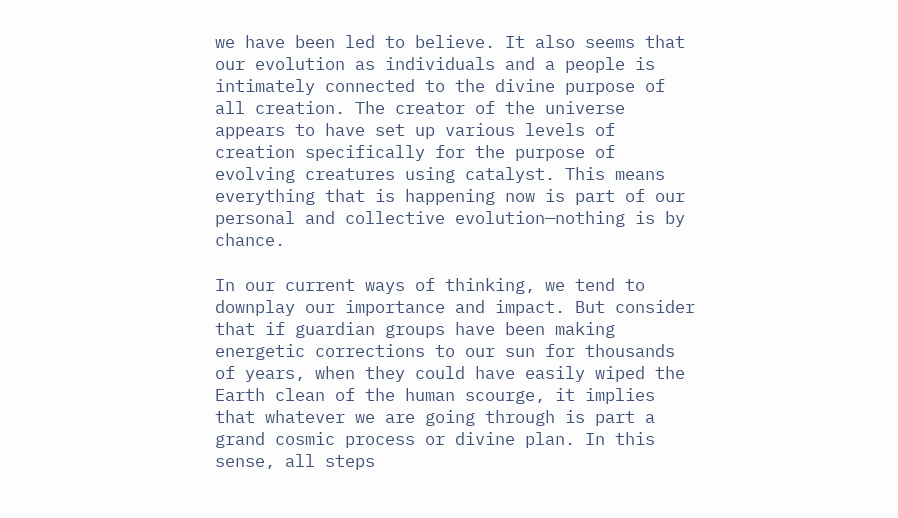we have been led to believe. It also seems that our evolution as individuals and a people is intimately connected to the divine purpose of all creation. The creator of the universe appears to have set up various levels of creation specifically for the purpose of evolving creatures using catalyst. This means everything that is happening now is part of our personal and collective evolution—nothing is by chance.

In our current ways of thinking, we tend to downplay our importance and impact. But consider that if guardian groups have been making energetic corrections to our sun for thousands of years, when they could have easily wiped the Earth clean of the human scourge, it implies that whatever we are going through is part a grand cosmic process or divine plan. In this sense, all steps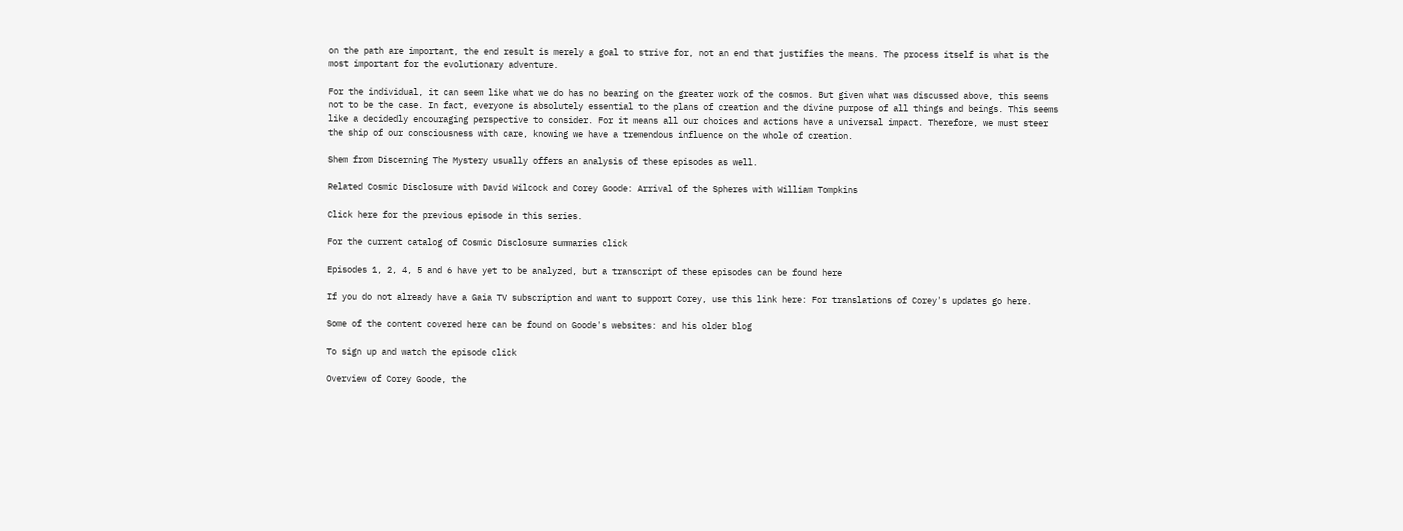on the path are important, the end result is merely a goal to strive for, not an end that justifies the means. The process itself is what is the most important for the evolutionary adventure.

For the individual, it can seem like what we do has no bearing on the greater work of the cosmos. But given what was discussed above, this seems not to be the case. In fact, everyone is absolutely essential to the plans of creation and the divine purpose of all things and beings. This seems like a decidedly encouraging perspective to consider. For it means all our choices and actions have a universal impact. Therefore, we must steer the ship of our consciousness with care, knowing we have a tremendous influence on the whole of creation.

Shem from Discerning The Mystery usually offers an analysis of these episodes as well.

Related Cosmic Disclosure with David Wilcock and Corey Goode: Arrival of the Spheres with William Tompkins

Click here for the previous episode in this series.

For the current catalog of Cosmic Disclosure summaries click

Episodes 1, 2, 4, 5 and 6 have yet to be analyzed, but a transcript of these episodes can be found here

If you do not already have a Gaia TV subscription and want to support Corey, use this link here: For translations of Corey's updates go here.

Some of the content covered here can be found on Goode's websites: and his older blog

To sign up and watch the episode click

Overview of Corey Goode, the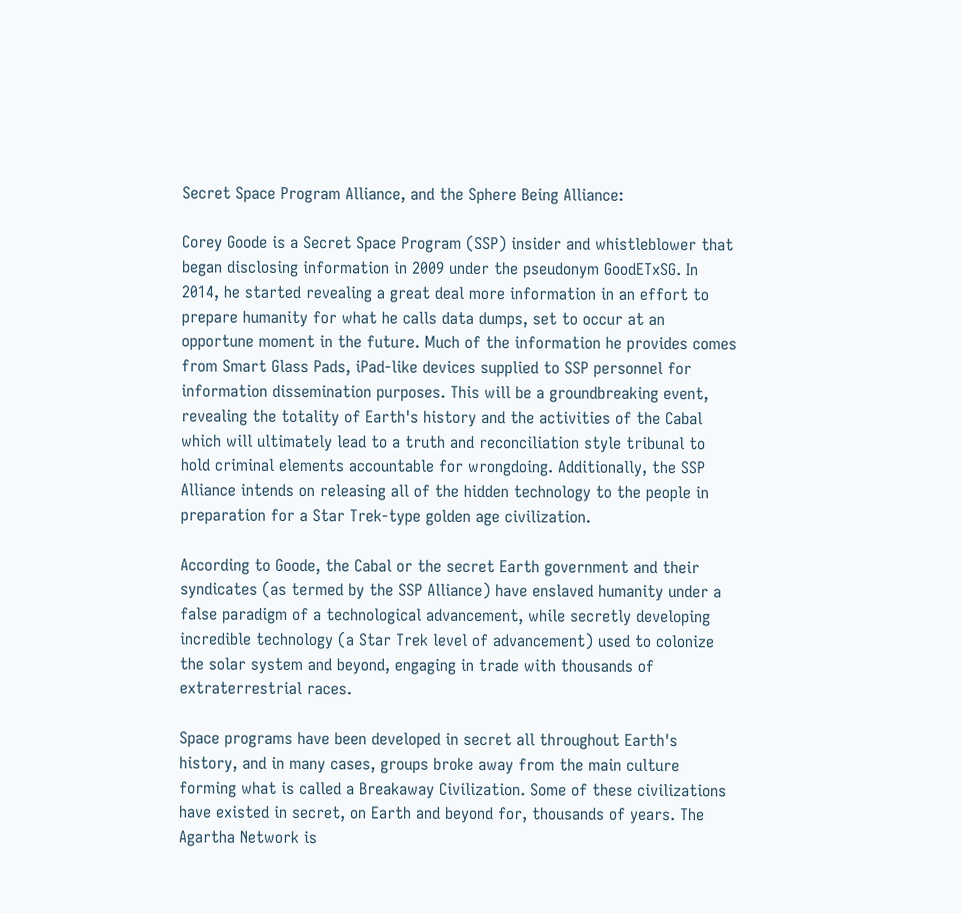Secret Space Program Alliance, and the Sphere Being Alliance:

Corey Goode is a Secret Space Program (SSP) insider and whistleblower that began disclosing information in 2009 under the pseudonym GoodETxSG. In 2014, he started revealing a great deal more information in an effort to prepare humanity for what he calls data dumps, set to occur at an opportune moment in the future. Much of the information he provides comes from Smart Glass Pads, iPad-like devices supplied to SSP personnel for information dissemination purposes. This will be a groundbreaking event, revealing the totality of Earth's history and the activities of the Cabal which will ultimately lead to a truth and reconciliation style tribunal to hold criminal elements accountable for wrongdoing. Additionally, the SSP Alliance intends on releasing all of the hidden technology to the people in preparation for a Star Trek-type golden age civilization.

According to Goode, the Cabal or the secret Earth government and their syndicates (as termed by the SSP Alliance) have enslaved humanity under a false paradigm of a technological advancement, while secretly developing incredible technology (a Star Trek level of advancement) used to colonize the solar system and beyond, engaging in trade with thousands of extraterrestrial races.

Space programs have been developed in secret all throughout Earth's history, and in many cases, groups broke away from the main culture forming what is called a Breakaway Civilization. Some of these civilizations have existed in secret, on Earth and beyond for, thousands of years. The Agartha Network is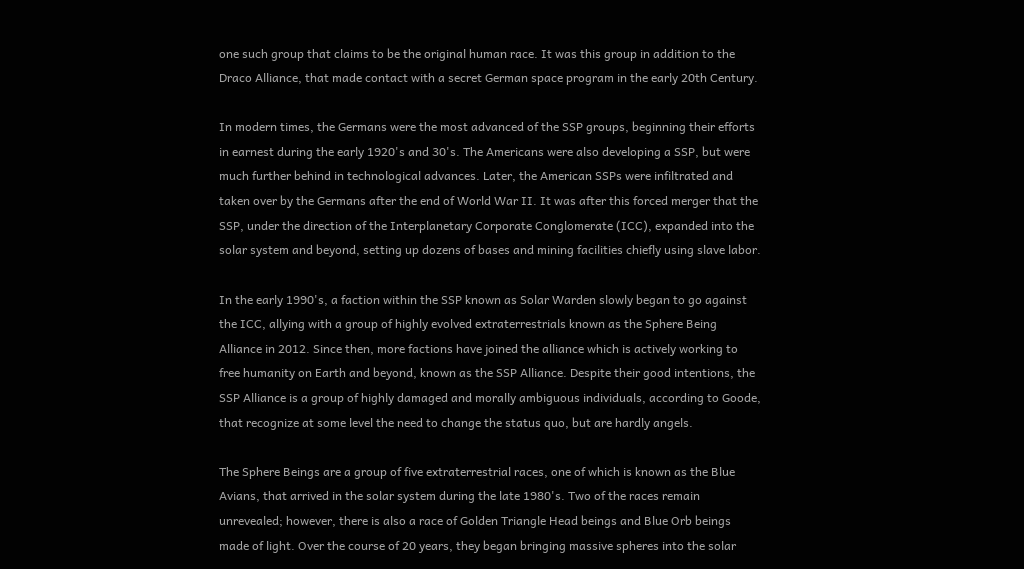one such group that claims to be the original human race. It was this group in addition to the Draco Alliance, that made contact with a secret German space program in the early 20th Century.

In modern times, the Germans were the most advanced of the SSP groups, beginning their efforts in earnest during the early 1920's and 30's. The Americans were also developing a SSP, but were much further behind in technological advances. Later, the American SSPs were infiltrated and taken over by the Germans after the end of World War II. It was after this forced merger that the SSP, under the direction of the Interplanetary Corporate Conglomerate (ICC), expanded into the solar system and beyond, setting up dozens of bases and mining facilities chiefly using slave labor.

In the early 1990's, a faction within the SSP known as Solar Warden slowly began to go against the ICC, allying with a group of highly evolved extraterrestrials known as the Sphere Being Alliance in 2012. Since then, more factions have joined the alliance which is actively working to free humanity on Earth and beyond, known as the SSP Alliance. Despite their good intentions, the SSP Alliance is a group of highly damaged and morally ambiguous individuals, according to Goode, that recognize at some level the need to change the status quo, but are hardly angels.

The Sphere Beings are a group of five extraterrestrial races, one of which is known as the Blue Avians, that arrived in the solar system during the late 1980's. Two of the races remain unrevealed; however, there is also a race of Golden Triangle Head beings and Blue Orb beings made of light. Over the course of 20 years, they began bringing massive spheres into the solar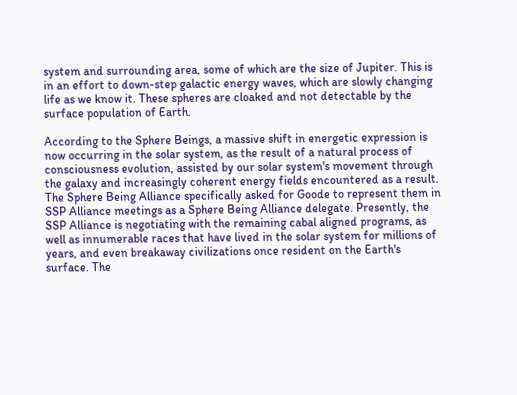system and surrounding area, some of which are the size of Jupiter. This is in an effort to down-step galactic energy waves, which are slowly changing life as we know it. These spheres are cloaked and not detectable by the surface population of Earth.

According to the Sphere Beings, a massive shift in energetic expression is now occurring in the solar system, as the result of a natural process of consciousness evolution, assisted by our solar system's movement through the galaxy and increasingly coherent energy fields encountered as a result. The Sphere Being Alliance specifically asked for Goode to represent them in SSP Alliance meetings as a Sphere Being Alliance delegate. Presently, the SSP Alliance is negotiating with the remaining cabal aligned programs, as well as innumerable races that have lived in the solar system for millions of years, and even breakaway civilizations once resident on the Earth's surface. The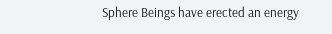Sphere Beings have erected an energy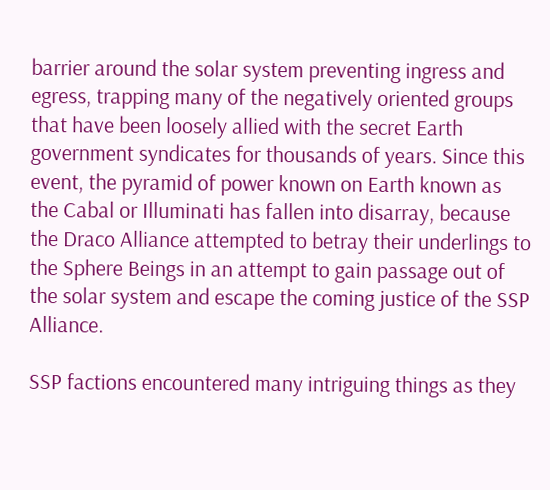barrier around the solar system preventing ingress and egress, trapping many of the negatively oriented groups that have been loosely allied with the secret Earth government syndicates for thousands of years. Since this event, the pyramid of power known on Earth known as the Cabal or Illuminati has fallen into disarray, because the Draco Alliance attempted to betray their underlings to the Sphere Beings in an attempt to gain passage out of the solar system and escape the coming justice of the SSP Alliance.

SSP factions encountered many intriguing things as they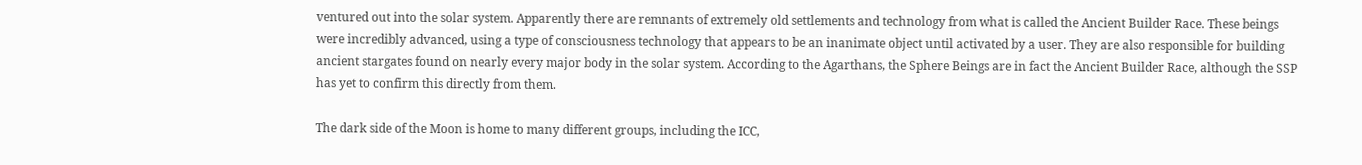ventured out into the solar system. Apparently there are remnants of extremely old settlements and technology from what is called the Ancient Builder Race. These beings were incredibly advanced, using a type of consciousness technology that appears to be an inanimate object until activated by a user. They are also responsible for building ancient stargates found on nearly every major body in the solar system. According to the Agarthans, the Sphere Beings are in fact the Ancient Builder Race, although the SSP has yet to confirm this directly from them.

The dark side of the Moon is home to many different groups, including the ICC,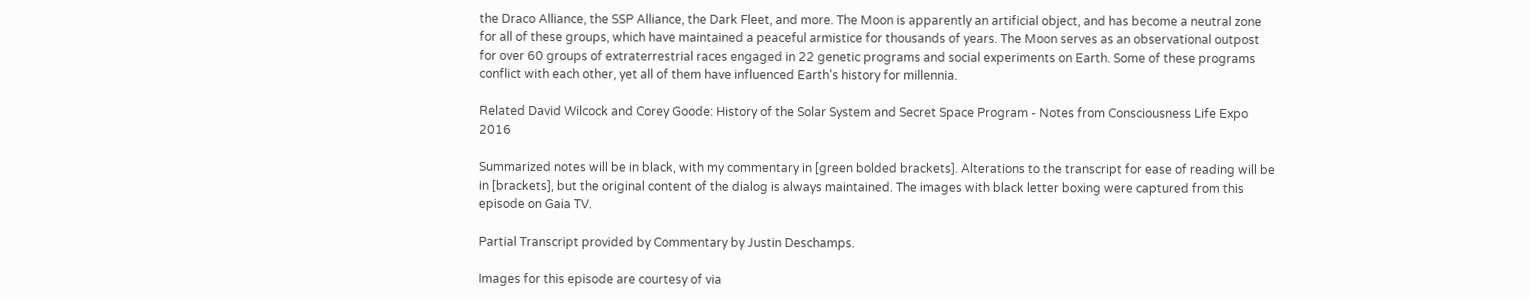the Draco Alliance, the SSP Alliance, the Dark Fleet, and more. The Moon is apparently an artificial object, and has become a neutral zone for all of these groups, which have maintained a peaceful armistice for thousands of years. The Moon serves as an observational outpost for over 60 groups of extraterrestrial races engaged in 22 genetic programs and social experiments on Earth. Some of these programs conflict with each other, yet all of them have influenced Earth's history for millennia.

Related David Wilcock and Corey Goode: History of the Solar System and Secret Space Program - Notes from Consciousness Life Expo 2016

Summarized notes will be in black, with my commentary in [green bolded brackets]. Alterations to the transcript for ease of reading will be in [brackets], but the original content of the dialog is always maintained. The images with black letter boxing were captured from this episode on Gaia TV.

Partial Transcript provided by Commentary by Justin Deschamps.

Images for this episode are courtesy of via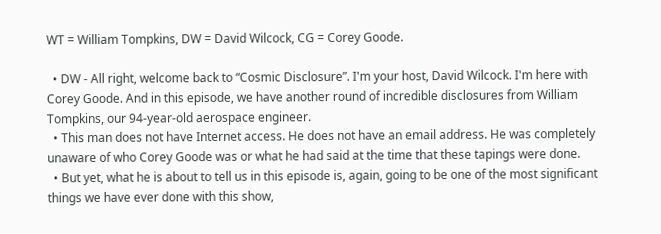WT = William Tompkins, DW = David Wilcock, CG = Corey Goode.

  • DW - All right, welcome back to “Cosmic Disclosure”. I'm your host, David Wilcock. I'm here with Corey Goode. And in this episode, we have another round of incredible disclosures from William Tompkins, our 94-year-old aerospace engineer.
  • This man does not have Internet access. He does not have an email address. He was completely unaware of who Corey Goode was or what he had said at the time that these tapings were done.
  • But yet, what he is about to tell us in this episode is, again, going to be one of the most significant things we have ever done with this show,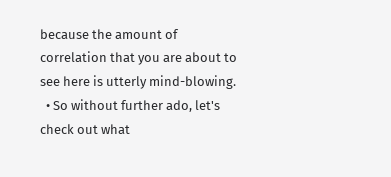because the amount of correlation that you are about to see here is utterly mind-blowing.
  • So without further ado, let's check out what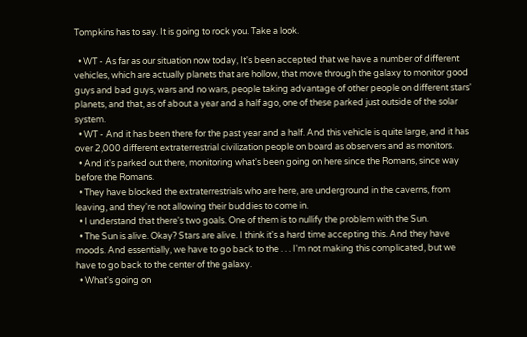Tompkins has to say. It is going to rock you. Take a look.

  • WT - As far as our situation now today, It's been accepted that we have a number of different vehicles, which are actually planets that are hollow, that move through the galaxy to monitor good guys and bad guys, wars and no wars, people taking advantage of other people on different stars' planets, and that, as of about a year and a half ago, one of these parked just outside of the solar system.
  • WT - And it has been there for the past year and a half. And this vehicle is quite large, and it has over 2,000 different extraterrestrial civilization people on board as observers and as monitors.
  • And it's parked out there, monitoring what's been going on here since the Romans, since way before the Romans.
  • They have blocked the extraterrestrials who are here, are underground in the caverns, from leaving, and they're not allowing their buddies to come in.
  • I understand that there's two goals. One of them is to nullify the problem with the Sun.
  • The Sun is alive. Okay? Stars are alive. I think it's a hard time accepting this. And they have moods. And essentially, we have to go back to the . . . I'm not making this complicated, but we have to go back to the center of the galaxy.
  • What's going on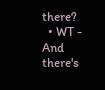there?
  • WT - And there's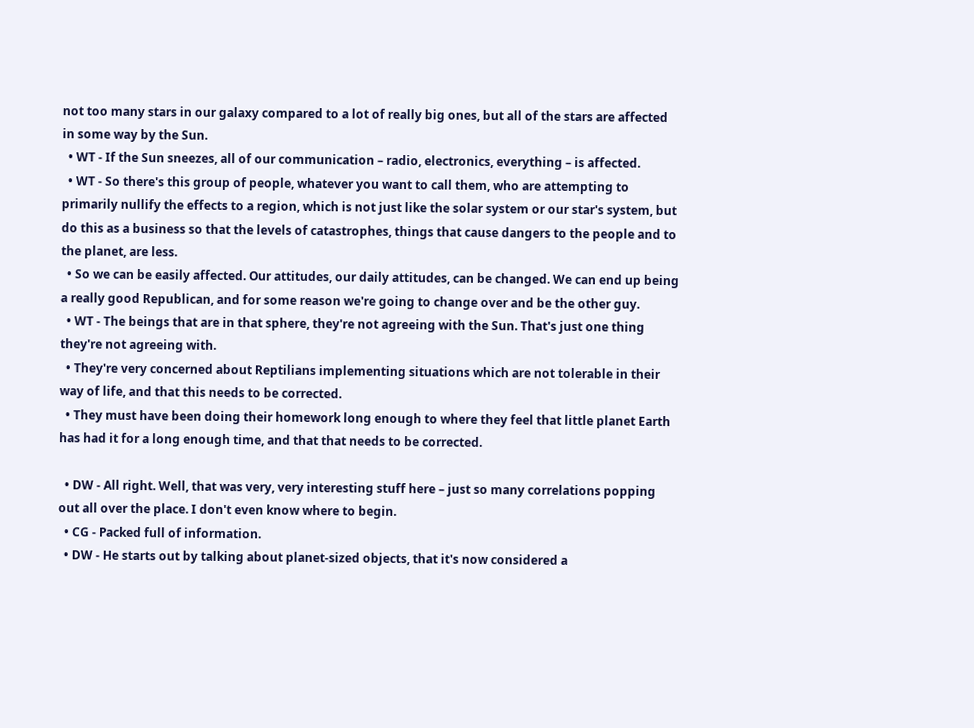not too many stars in our galaxy compared to a lot of really big ones, but all of the stars are affected in some way by the Sun.
  • WT - If the Sun sneezes, all of our communication – radio, electronics, everything – is affected.
  • WT - So there's this group of people, whatever you want to call them, who are attempting to primarily nullify the effects to a region, which is not just like the solar system or our star's system, but do this as a business so that the levels of catastrophes, things that cause dangers to the people and to the planet, are less.
  • So we can be easily affected. Our attitudes, our daily attitudes, can be changed. We can end up being a really good Republican, and for some reason we're going to change over and be the other guy.
  • WT - The beings that are in that sphere, they're not agreeing with the Sun. That's just one thing they're not agreeing with.
  • They're very concerned about Reptilians implementing situations which are not tolerable in their way of life, and that this needs to be corrected.
  • They must have been doing their homework long enough to where they feel that little planet Earth has had it for a long enough time, and that that needs to be corrected.

  • DW - All right. Well, that was very, very interesting stuff here – just so many correlations popping out all over the place. I don't even know where to begin.
  • CG - Packed full of information.
  • DW - He starts out by talking about planet-sized objects, that it's now considered a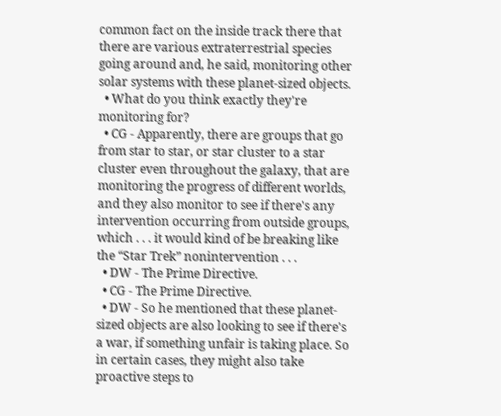common fact on the inside track there that there are various extraterrestrial species going around and, he said, monitoring other solar systems with these planet-sized objects.
  • What do you think exactly they're monitoring for?
  • CG - Apparently, there are groups that go from star to star, or star cluster to a star cluster even throughout the galaxy, that are monitoring the progress of different worlds, and they also monitor to see if there's any intervention occurring from outside groups, which . . . it would kind of be breaking like the “Star Trek” nonintervention . . .
  • DW - The Prime Directive.
  • CG - The Prime Directive.
  • DW - So he mentioned that these planet-sized objects are also looking to see if there's a war, if something unfair is taking place. So in certain cases, they might also take proactive steps to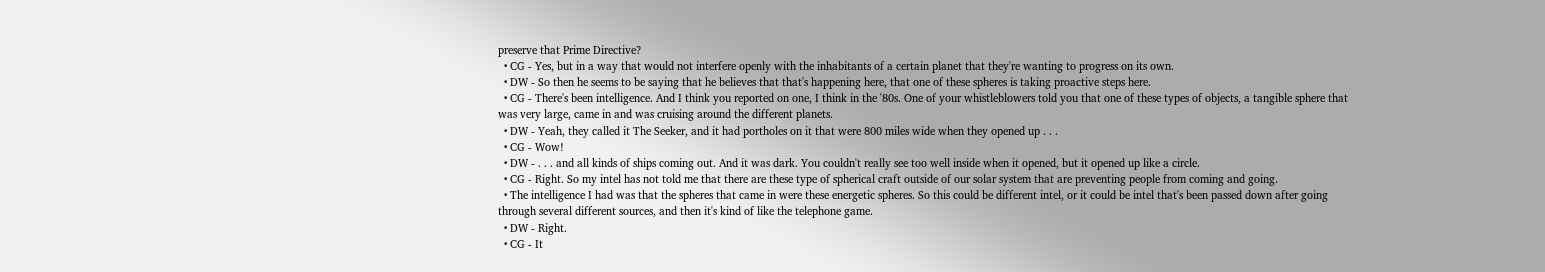preserve that Prime Directive?
  • CG - Yes, but in a way that would not interfere openly with the inhabitants of a certain planet that they're wanting to progress on its own.
  • DW - So then he seems to be saying that he believes that that's happening here, that one of these spheres is taking proactive steps here.
  • CG - There's been intelligence. And I think you reported on one, I think in the '80s. One of your whistleblowers told you that one of these types of objects, a tangible sphere that was very large, came in and was cruising around the different planets.
  • DW - Yeah, they called it The Seeker, and it had portholes on it that were 800 miles wide when they opened up . . .
  • CG - Wow!
  • DW - . . . and all kinds of ships coming out. And it was dark. You couldn't really see too well inside when it opened, but it opened up like a circle.
  • CG - Right. So my intel has not told me that there are these type of spherical craft outside of our solar system that are preventing people from coming and going.
  • The intelligence I had was that the spheres that came in were these energetic spheres. So this could be different intel, or it could be intel that's been passed down after going through several different sources, and then it's kind of like the telephone game.
  • DW - Right.
  • CG - It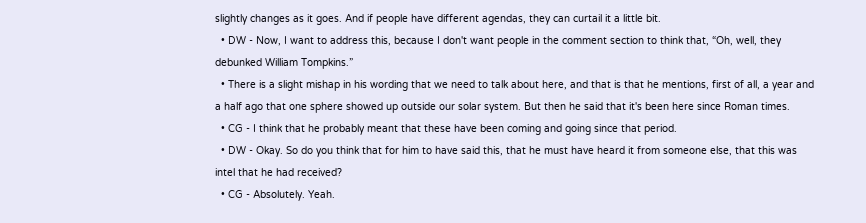slightly changes as it goes. And if people have different agendas, they can curtail it a little bit.
  • DW - Now, I want to address this, because I don't want people in the comment section to think that, “Oh, well, they debunked William Tompkins.”
  • There is a slight mishap in his wording that we need to talk about here, and that is that he mentions, first of all, a year and a half ago that one sphere showed up outside our solar system. But then he said that it's been here since Roman times.
  • CG - I think that he probably meant that these have been coming and going since that period.
  • DW - Okay. So do you think that for him to have said this, that he must have heard it from someone else, that this was intel that he had received?
  • CG - Absolutely. Yeah.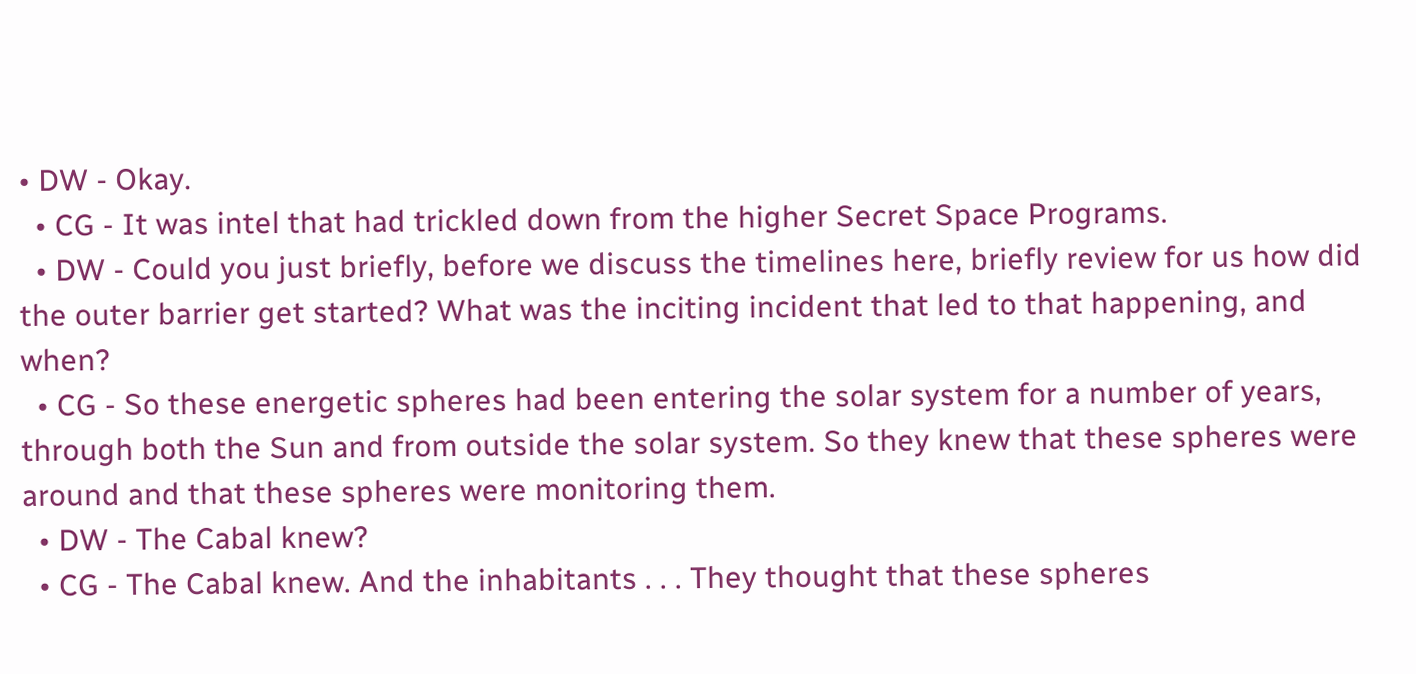• DW - Okay.
  • CG - It was intel that had trickled down from the higher Secret Space Programs.
  • DW - Could you just briefly, before we discuss the timelines here, briefly review for us how did the outer barrier get started? What was the inciting incident that led to that happening, and when?
  • CG - So these energetic spheres had been entering the solar system for a number of years, through both the Sun and from outside the solar system. So they knew that these spheres were around and that these spheres were monitoring them.
  • DW - The Cabal knew?
  • CG - The Cabal knew. And the inhabitants . . . They thought that these spheres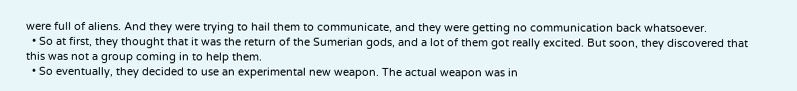were full of aliens. And they were trying to hail them to communicate, and they were getting no communication back whatsoever.
  • So at first, they thought that it was the return of the Sumerian gods, and a lot of them got really excited. But soon, they discovered that this was not a group coming in to help them.
  • So eventually, they decided to use an experimental new weapon. The actual weapon was in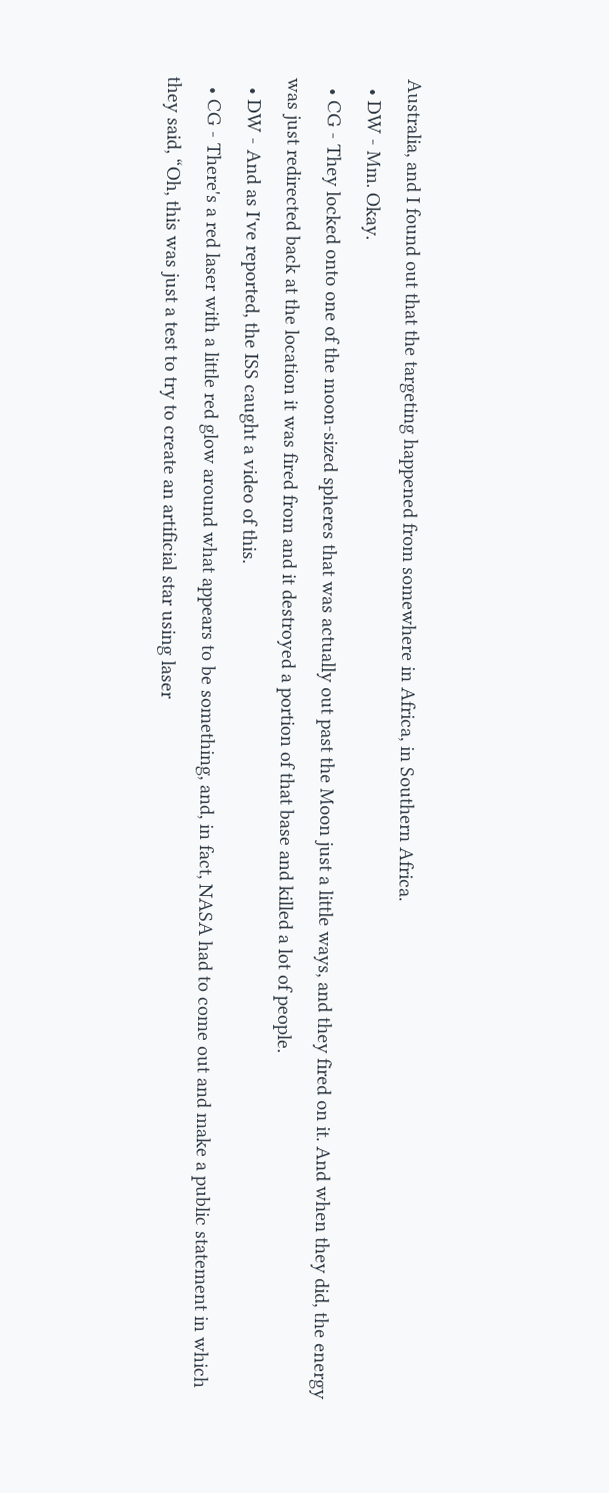Australia, and I found out that the targeting happened from somewhere in Africa, in Southern Africa.
  • DW - Mm. Okay.
  • CG - They locked onto one of the moon-sized spheres that was actually out past the Moon just a little ways, and they fired on it. And when they did, the energy was just redirected back at the location it was fired from and it destroyed a portion of that base and killed a lot of people.
  • DW - And as I've reported, the ISS caught a video of this.
  • CG - There's a red laser with a little red glow around what appears to be something, and, in fact, NASA had to come out and make a public statement in which they said, “Oh, this was just a test to try to create an artificial star using laser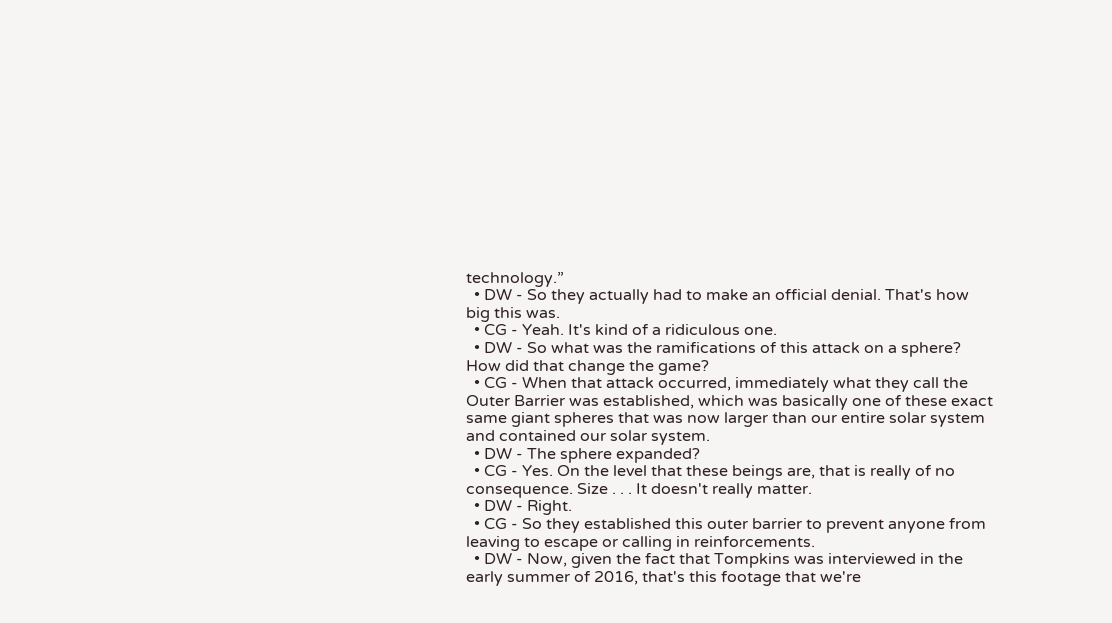technology.”
  • DW - So they actually had to make an official denial. That's how big this was.
  • CG - Yeah. It's kind of a ridiculous one.
  • DW - So what was the ramifications of this attack on a sphere? How did that change the game?
  • CG - When that attack occurred, immediately what they call the Outer Barrier was established, which was basically one of these exact same giant spheres that was now larger than our entire solar system and contained our solar system.
  • DW - The sphere expanded?
  • CG - Yes. On the level that these beings are, that is really of no consequence. Size . . . It doesn't really matter.
  • DW - Right.
  • CG - So they established this outer barrier to prevent anyone from leaving to escape or calling in reinforcements.
  • DW - Now, given the fact that Tompkins was interviewed in the early summer of 2016, that's this footage that we're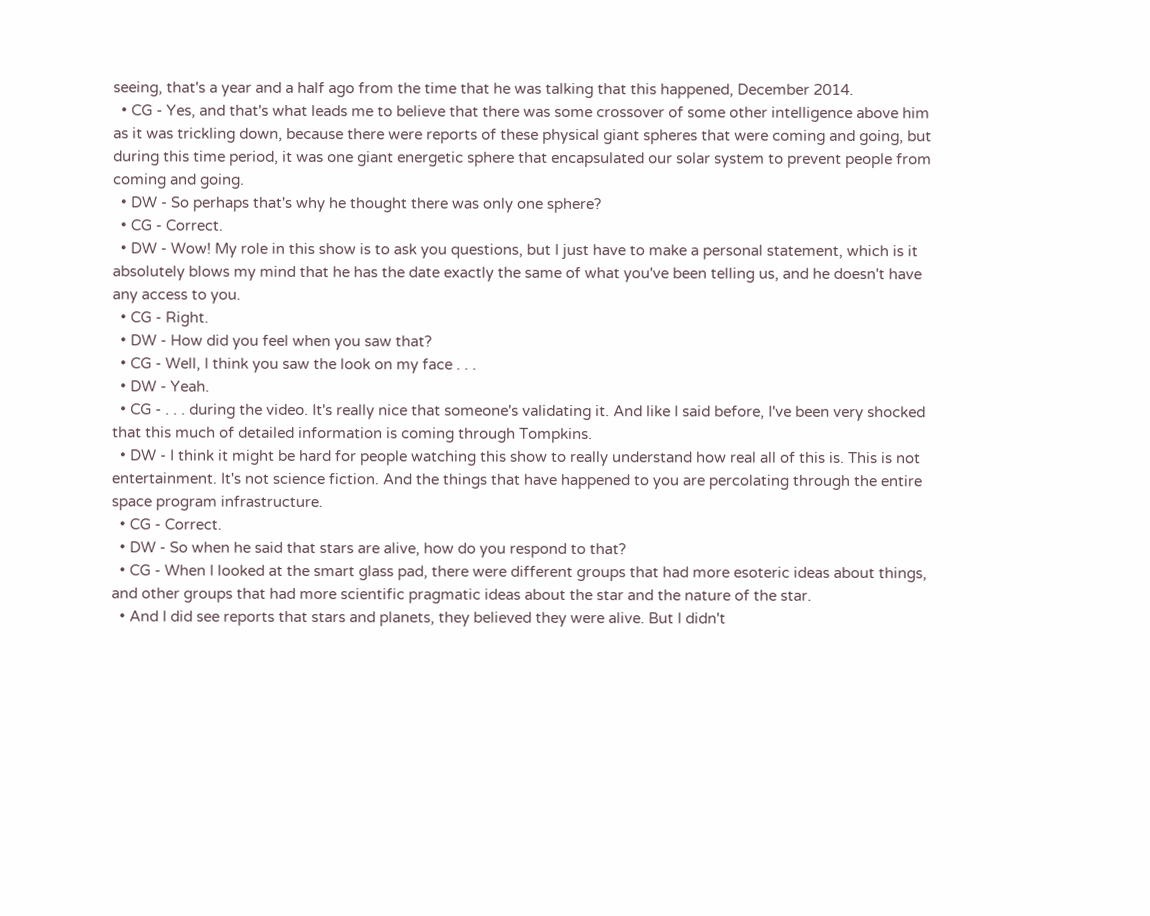seeing, that's a year and a half ago from the time that he was talking that this happened, December 2014.
  • CG - Yes, and that's what leads me to believe that there was some crossover of some other intelligence above him as it was trickling down, because there were reports of these physical giant spheres that were coming and going, but during this time period, it was one giant energetic sphere that encapsulated our solar system to prevent people from coming and going.
  • DW - So perhaps that's why he thought there was only one sphere?
  • CG - Correct.
  • DW - Wow! My role in this show is to ask you questions, but I just have to make a personal statement, which is it absolutely blows my mind that he has the date exactly the same of what you've been telling us, and he doesn't have any access to you.
  • CG - Right.
  • DW - How did you feel when you saw that?
  • CG - Well, I think you saw the look on my face . . .
  • DW - Yeah.
  • CG - . . . during the video. It's really nice that someone's validating it. And like I said before, I've been very shocked that this much of detailed information is coming through Tompkins.
  • DW - I think it might be hard for people watching this show to really understand how real all of this is. This is not entertainment. It's not science fiction. And the things that have happened to you are percolating through the entire space program infrastructure.
  • CG - Correct.
  • DW - So when he said that stars are alive, how do you respond to that?
  • CG - When I looked at the smart glass pad, there were different groups that had more esoteric ideas about things, and other groups that had more scientific pragmatic ideas about the star and the nature of the star.
  • And I did see reports that stars and planets, they believed they were alive. But I didn't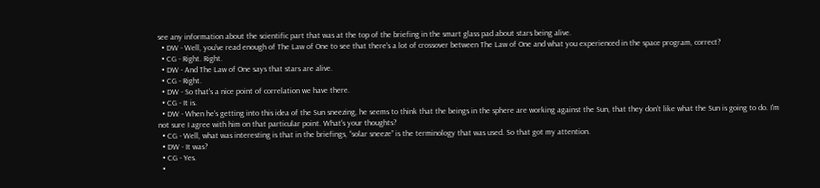see any information about the scientific part that was at the top of the briefing in the smart glass pad about stars being alive.
  • DW - Well, you've read enough of The Law of One to see that there's a lot of crossover between The Law of One and what you experienced in the space program, correct?
  • CG - Right. Right.
  • DW - And The Law of One says that stars are alive.
  • CG - Right.
  • DW - So that's a nice point of correlation we have there.
  • CG - It is.
  • DW - When he's getting into this idea of the Sun sneezing, he seems to think that the beings in the sphere are working against the Sun, that they don't like what the Sun is going to do. I'm not sure I agree with him on that particular point. What's your thoughts?
  • CG - Well, what was interesting is that in the briefings, “solar sneeze” is the terminology that was used. So that got my attention.
  • DW - It was?
  • CG - Yes.
  •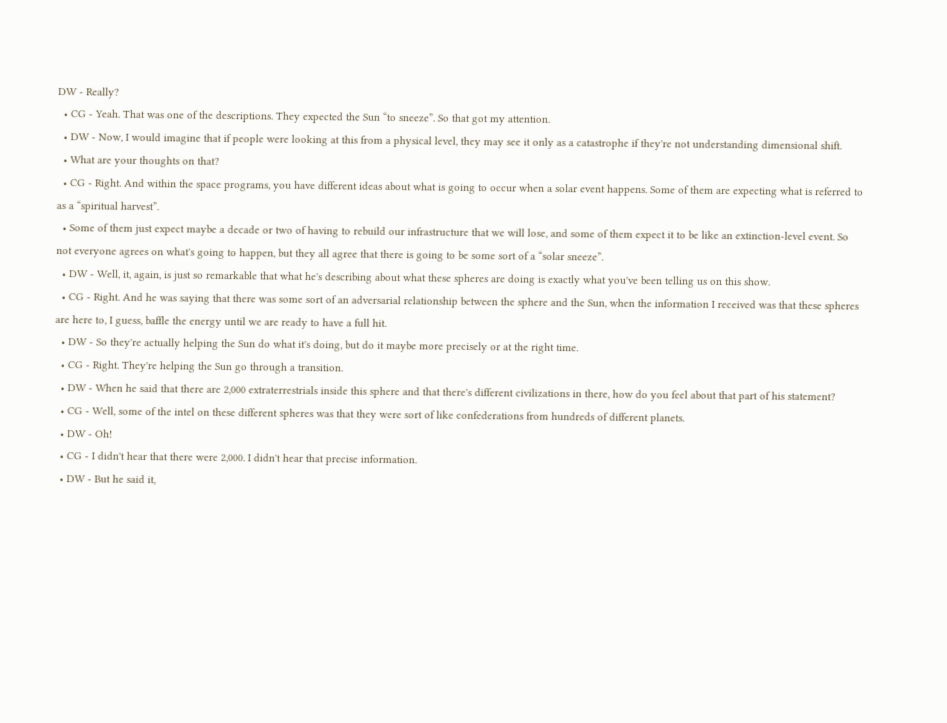DW - Really?
  • CG - Yeah. That was one of the descriptions. They expected the Sun “to sneeze”. So that got my attention.
  • DW - Now, I would imagine that if people were looking at this from a physical level, they may see it only as a catastrophe if they're not understanding dimensional shift.
  • What are your thoughts on that?
  • CG - Right. And within the space programs, you have different ideas about what is going to occur when a solar event happens. Some of them are expecting what is referred to as a “spiritual harvest”.
  • Some of them just expect maybe a decade or two of having to rebuild our infrastructure that we will lose, and some of them expect it to be like an extinction-level event. So not everyone agrees on what's going to happen, but they all agree that there is going to be some sort of a “solar sneeze”.
  • DW - Well, it, again, is just so remarkable that what he's describing about what these spheres are doing is exactly what you've been telling us on this show.
  • CG - Right. And he was saying that there was some sort of an adversarial relationship between the sphere and the Sun, when the information I received was that these spheres are here to, I guess, baffle the energy until we are ready to have a full hit.
  • DW - So they're actually helping the Sun do what it's doing, but do it maybe more precisely or at the right time.
  • CG - Right. They're helping the Sun go through a transition.
  • DW - When he said that there are 2,000 extraterrestrials inside this sphere and that there's different civilizations in there, how do you feel about that part of his statement?
  • CG - Well, some of the intel on these different spheres was that they were sort of like confederations from hundreds of different planets.
  • DW - Oh!
  • CG - I didn't hear that there were 2,000. I didn't hear that precise information.
  • DW - But he said it,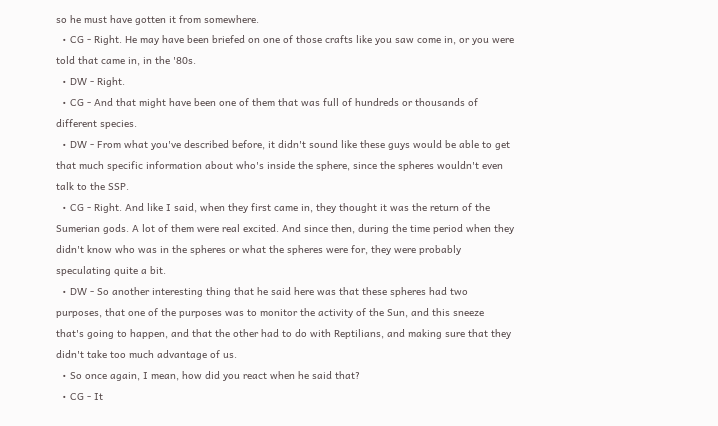so he must have gotten it from somewhere.
  • CG - Right. He may have been briefed on one of those crafts like you saw come in, or you were told that came in, in the '80s.
  • DW - Right.
  • CG - And that might have been one of them that was full of hundreds or thousands of different species.
  • DW - From what you've described before, it didn't sound like these guys would be able to get that much specific information about who's inside the sphere, since the spheres wouldn't even talk to the SSP.
  • CG - Right. And like I said, when they first came in, they thought it was the return of the Sumerian gods. A lot of them were real excited. And since then, during the time period when they didn't know who was in the spheres or what the spheres were for, they were probably speculating quite a bit.
  • DW - So another interesting thing that he said here was that these spheres had two purposes, that one of the purposes was to monitor the activity of the Sun, and this sneeze that's going to happen, and that the other had to do with Reptilians, and making sure that they didn't take too much advantage of us.
  • So once again, I mean, how did you react when he said that?
  • CG - It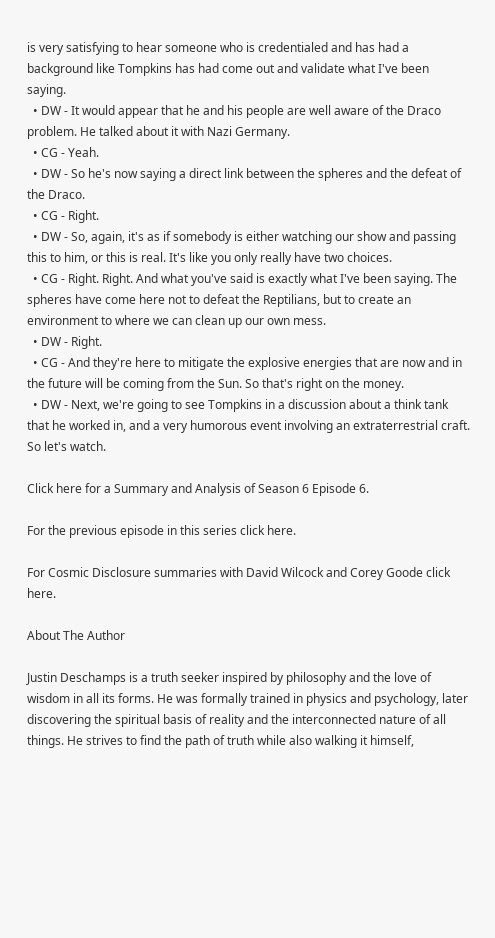is very satisfying to hear someone who is credentialed and has had a background like Tompkins has had come out and validate what I've been saying.
  • DW - It would appear that he and his people are well aware of the Draco problem. He talked about it with Nazi Germany.
  • CG - Yeah.
  • DW - So he's now saying a direct link between the spheres and the defeat of the Draco.
  • CG - Right.
  • DW - So, again, it's as if somebody is either watching our show and passing this to him, or this is real. It's like you only really have two choices.
  • CG - Right. Right. And what you've said is exactly what I've been saying. The spheres have come here not to defeat the Reptilians, but to create an environment to where we can clean up our own mess.
  • DW - Right.
  • CG - And they're here to mitigate the explosive energies that are now and in the future will be coming from the Sun. So that's right on the money.
  • DW - Next, we're going to see Tompkins in a discussion about a think tank that he worked in, and a very humorous event involving an extraterrestrial craft. So let's watch.

Click here for a Summary and Analysis of Season 6 Episode 6.

For the previous episode in this series click here.

For Cosmic Disclosure summaries with David Wilcock and Corey Goode click here.

About The Author

Justin Deschamps is a truth seeker inspired by philosophy and the love of wisdom in all its forms. He was formally trained in physics and psychology, later discovering the spiritual basis of reality and the interconnected nature of all things. He strives to find the path of truth while also walking it himself,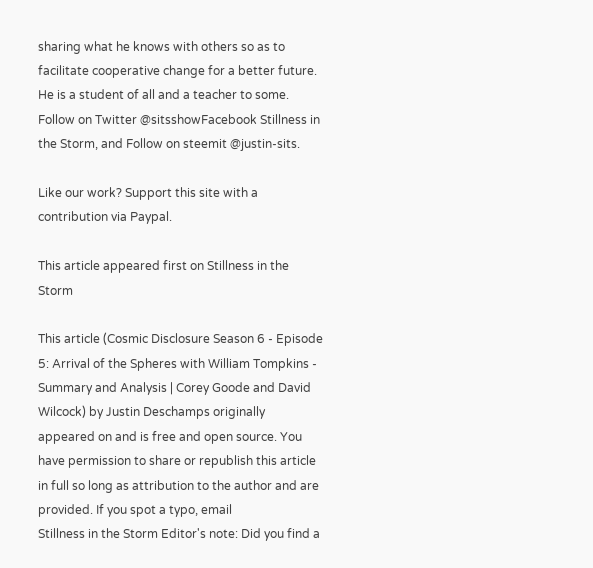sharing what he knows with others so as to facilitate cooperative change for a better future. He is a student of all and a teacher to some. Follow on Twitter @sitsshowFacebook Stillness in the Storm, and Follow on steemit @justin-sits.

Like our work? Support this site with a contribution via Paypal.

This article appeared first on Stillness in the Storm

This article (Cosmic Disclosure Season 6 - Episode 5: Arrival of the Spheres with William Tompkins - Summary and Analysis | Corey Goode and David Wilcock) by Justin Deschamps originally appeared on and is free and open source. You have permission to share or republish this article in full so long as attribution to the author and are provided. If you spot a typo, email
Stillness in the Storm Editor's note: Did you find a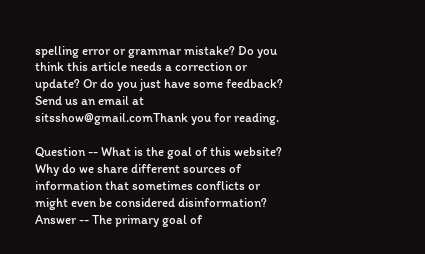spelling error or grammar mistake? Do you think this article needs a correction or update? Or do you just have some feedback? Send us an email at sitsshow@gmail.comThank you for reading.

Question -- What is the goal of this website? Why do we share different sources of information that sometimes conflicts or might even be considered disinformation?
Answer -- The primary goal of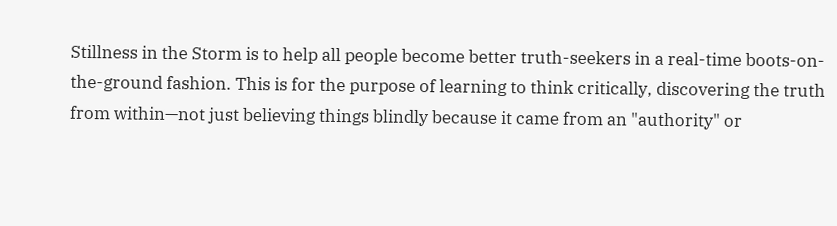Stillness in the Storm is to help all people become better truth-seekers in a real-time boots-on-the-ground fashion. This is for the purpose of learning to think critically, discovering the truth from within—not just believing things blindly because it came from an "authority" or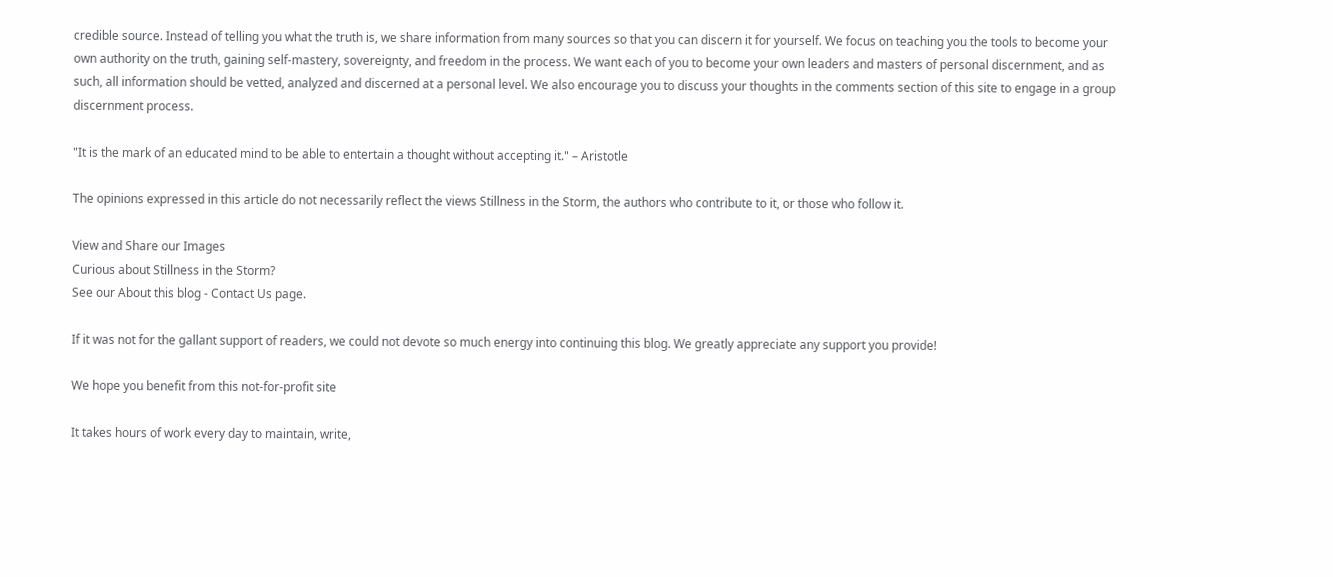credible source. Instead of telling you what the truth is, we share information from many sources so that you can discern it for yourself. We focus on teaching you the tools to become your own authority on the truth, gaining self-mastery, sovereignty, and freedom in the process. We want each of you to become your own leaders and masters of personal discernment, and as such, all information should be vetted, analyzed and discerned at a personal level. We also encourage you to discuss your thoughts in the comments section of this site to engage in a group discernment process.

"It is the mark of an educated mind to be able to entertain a thought without accepting it." – Aristotle

The opinions expressed in this article do not necessarily reflect the views Stillness in the Storm, the authors who contribute to it, or those who follow it.

View and Share our Images
Curious about Stillness in the Storm?
See our About this blog - Contact Us page.

If it was not for the gallant support of readers, we could not devote so much energy into continuing this blog. We greatly appreciate any support you provide!

We hope you benefit from this not-for-profit site

It takes hours of work every day to maintain, write,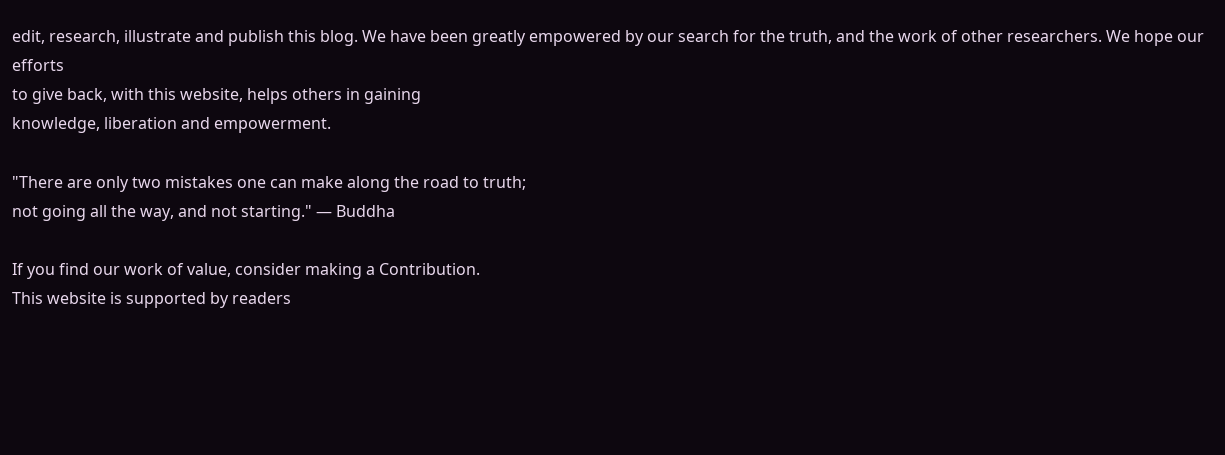edit, research, illustrate and publish this blog. We have been greatly empowered by our search for the truth, and the work of other researchers. We hope our efforts
to give back, with this website, helps others in gaining
knowledge, liberation and empowerment.

"There are only two mistakes one can make along the road to truth;
not going all the way, and not starting." — Buddha

If you find our work of value, consider making a Contribution.
This website is supported by readers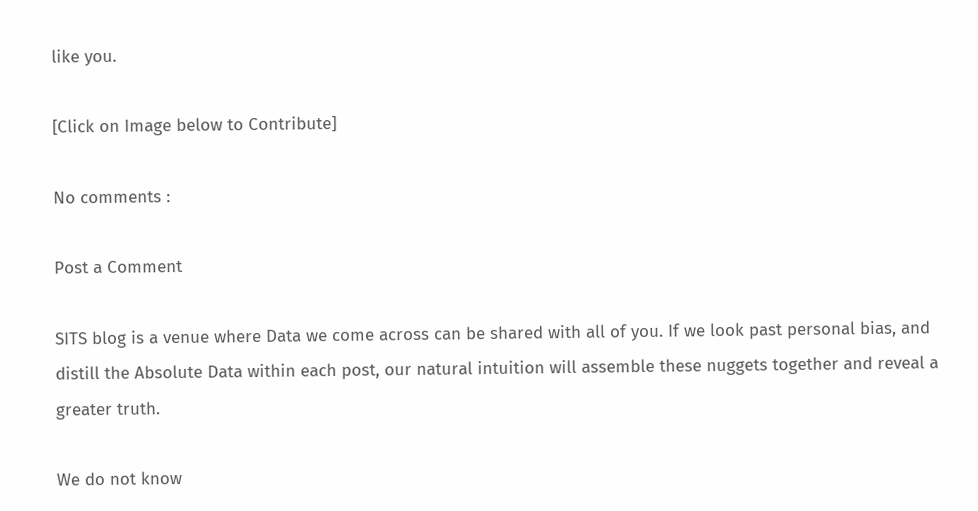like you.

[Click on Image below to Contribute]

No comments :

Post a Comment

SITS blog is a venue where Data we come across can be shared with all of you. If we look past personal bias, and distill the Absolute Data within each post, our natural intuition will assemble these nuggets together and reveal a greater truth.

We do not know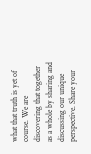what that truth is yet of course. We are discovering that together as a whole by sharing and discussing our unique perspective. Share your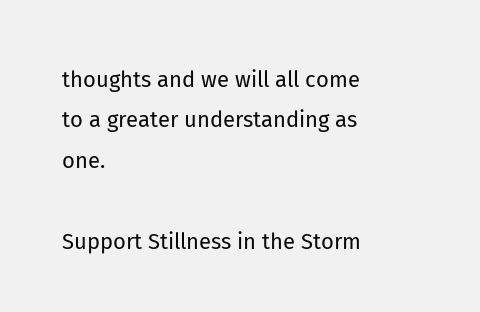thoughts and we will all come to a greater understanding as one.

Support Stillness in the Storm